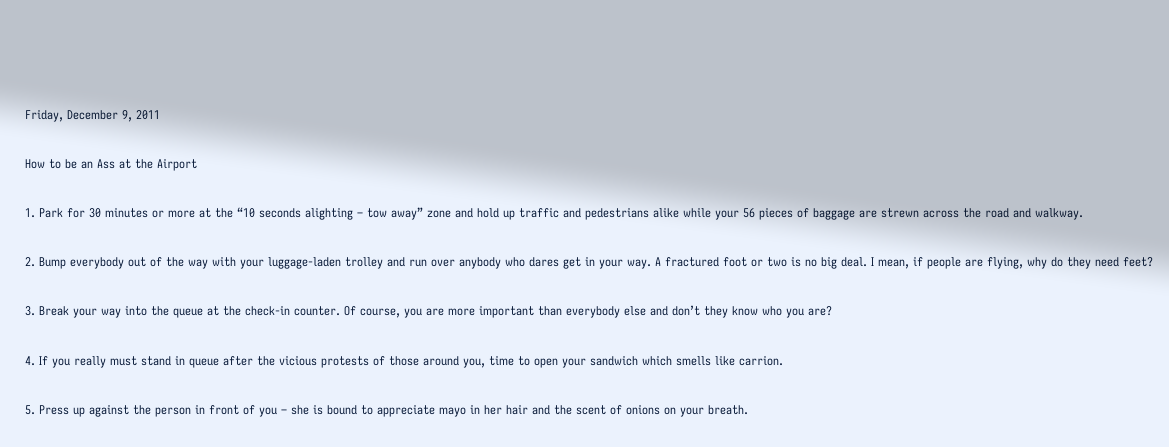Friday, December 9, 2011

How to be an Ass at the Airport

1. Park for 30 minutes or more at the “10 seconds alighting – tow away” zone and hold up traffic and pedestrians alike while your 56 pieces of baggage are strewn across the road and walkway.

2. Bump everybody out of the way with your luggage-laden trolley and run over anybody who dares get in your way. A fractured foot or two is no big deal. I mean, if people are flying, why do they need feet?

3. Break your way into the queue at the check-in counter. Of course, you are more important than everybody else and don’t they know who you are?

4. If you really must stand in queue after the vicious protests of those around you, time to open your sandwich which smells like carrion.

5. Press up against the person in front of you – she is bound to appreciate mayo in her hair and the scent of onions on your breath.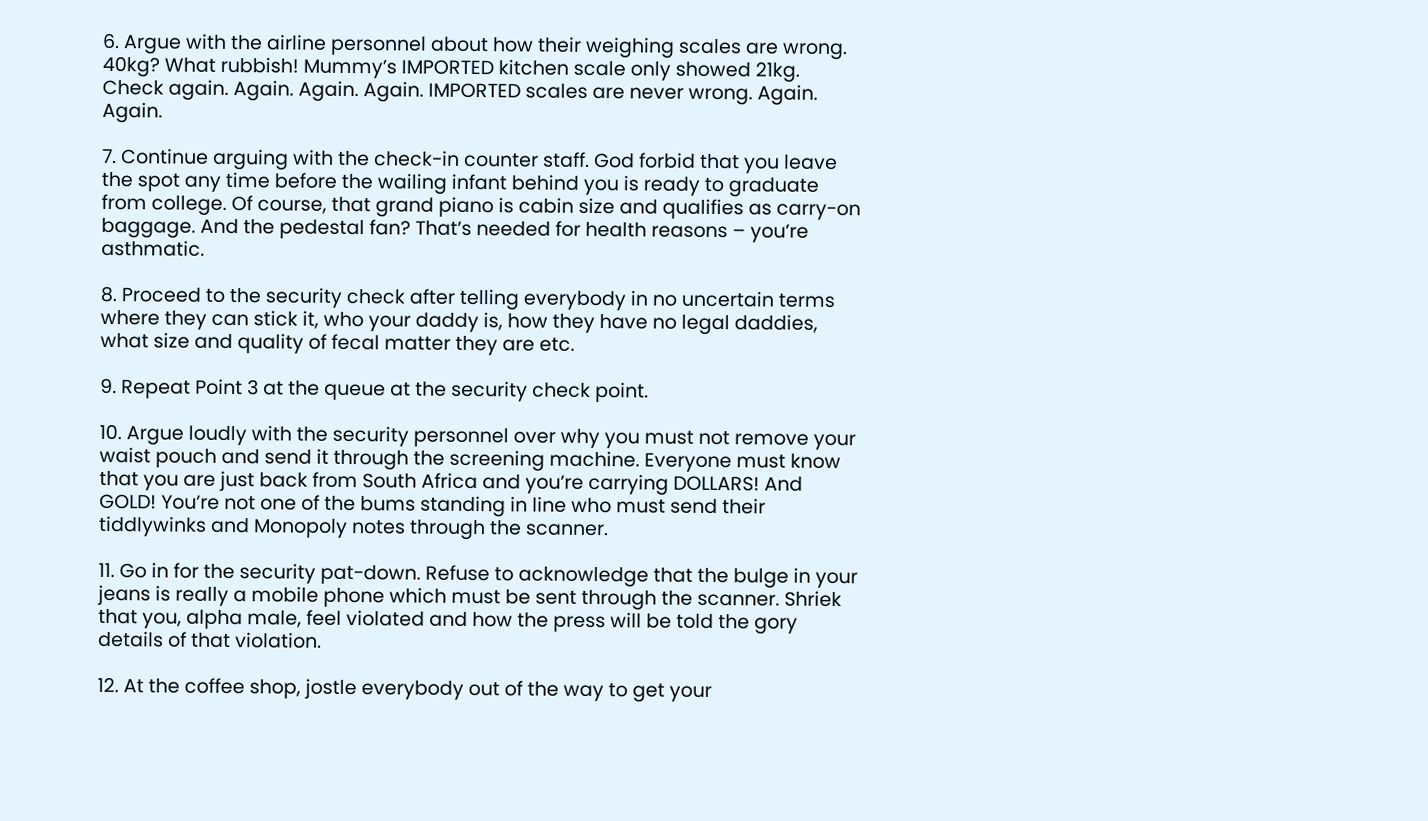6. Argue with the airline personnel about how their weighing scales are wrong. 40kg? What rubbish! Mummy’s IMPORTED kitchen scale only showed 21kg. Check again. Again. Again. Again. IMPORTED scales are never wrong. Again. Again.

7. Continue arguing with the check-in counter staff. God forbid that you leave the spot any time before the wailing infant behind you is ready to graduate from college. Of course, that grand piano is cabin size and qualifies as carry-on baggage. And the pedestal fan? That’s needed for health reasons – you’re asthmatic.

8. Proceed to the security check after telling everybody in no uncertain terms where they can stick it, who your daddy is, how they have no legal daddies, what size and quality of fecal matter they are etc.

9. Repeat Point 3 at the queue at the security check point.

10. Argue loudly with the security personnel over why you must not remove your waist pouch and send it through the screening machine. Everyone must know that you are just back from South Africa and you’re carrying DOLLARS! And GOLD! You’re not one of the bums standing in line who must send their tiddlywinks and Monopoly notes through the scanner.

11. Go in for the security pat-down. Refuse to acknowledge that the bulge in your jeans is really a mobile phone which must be sent through the scanner. Shriek that you, alpha male, feel violated and how the press will be told the gory details of that violation.

12. At the coffee shop, jostle everybody out of the way to get your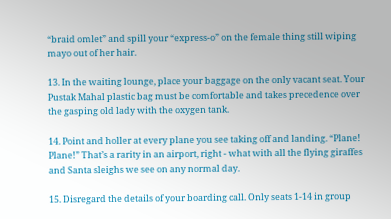“braid omlet” and spill your “express-o” on the female thing still wiping mayo out of her hair.

13. In the waiting lounge, place your baggage on the only vacant seat. Your Pustak Mahal plastic bag must be comfortable and takes precedence over the gasping old lady with the oxygen tank.

14. Point and holler at every plane you see taking off and landing. “Plane! Plane!” That’s a rarity in an airport, right - what with all the flying giraffes and Santa sleighs we see on any normal day.

15. Disregard the details of your boarding call. Only seats 1-14 in group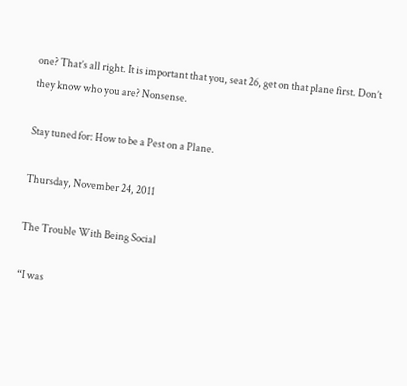one? That’s all right. It is important that you, seat 26, get on that plane first. Don’t they know who you are? Nonsense.

Stay tuned for: How to be a Pest on a Plane.

Thursday, November 24, 2011

The Trouble With Being Social

“I was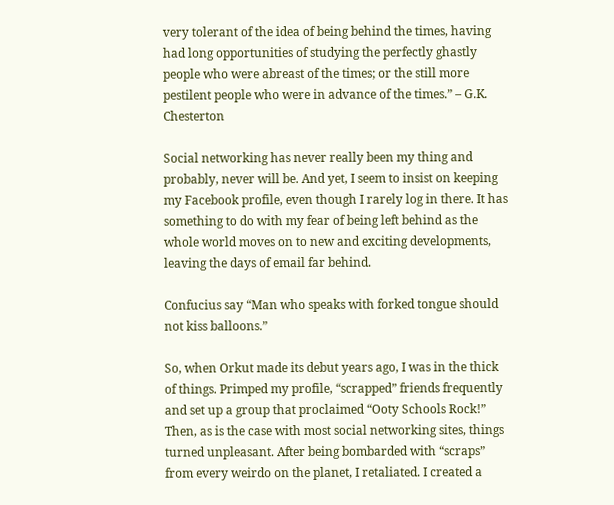very tolerant of the idea of being behind the times, having had long opportunities of studying the perfectly ghastly people who were abreast of the times; or the still more pestilent people who were in advance of the times.” – G.K. Chesterton

Social networking has never really been my thing and probably, never will be. And yet, I seem to insist on keeping my Facebook profile, even though I rarely log in there. It has something to do with my fear of being left behind as the whole world moves on to new and exciting developments, leaving the days of email far behind.

Confucius say “Man who speaks with forked tongue should not kiss balloons.”

So, when Orkut made its debut years ago, I was in the thick of things. Primped my profile, “scrapped” friends frequently and set up a group that proclaimed “Ooty Schools Rock!” Then, as is the case with most social networking sites, things turned unpleasant. After being bombarded with “scraps” from every weirdo on the planet, I retaliated. I created a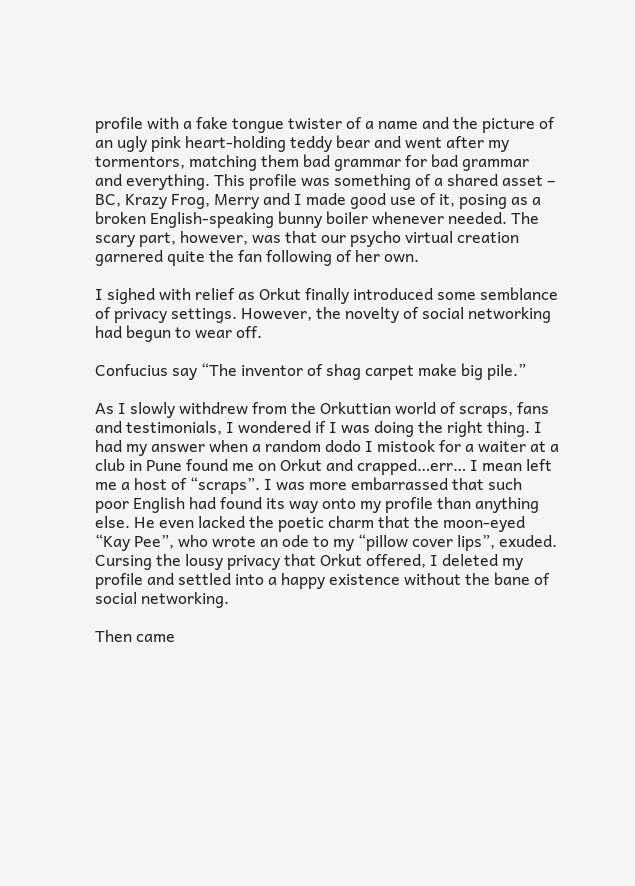profile with a fake tongue twister of a name and the picture of an ugly pink heart-holding teddy bear and went after my tormentors, matching them bad grammar for bad grammar and everything. This profile was something of a shared asset – BC, Krazy Frog, Merry and I made good use of it, posing as a broken English-speaking bunny boiler whenever needed. The scary part, however, was that our psycho virtual creation garnered quite the fan following of her own.

I sighed with relief as Orkut finally introduced some semblance of privacy settings. However, the novelty of social networking had begun to wear off.

Confucius say “The inventor of shag carpet make big pile.”

As I slowly withdrew from the Orkuttian world of scraps, fans and testimonials, I wondered if I was doing the right thing. I had my answer when a random dodo I mistook for a waiter at a club in Pune found me on Orkut and crapped…err… I mean left me a host of “scraps”. I was more embarrassed that such poor English had found its way onto my profile than anything else. He even lacked the poetic charm that the moon-eyed “Kay Pee”, who wrote an ode to my “pillow cover lips”, exuded. Cursing the lousy privacy that Orkut offered, I deleted my profile and settled into a happy existence without the bane of social networking.

Then came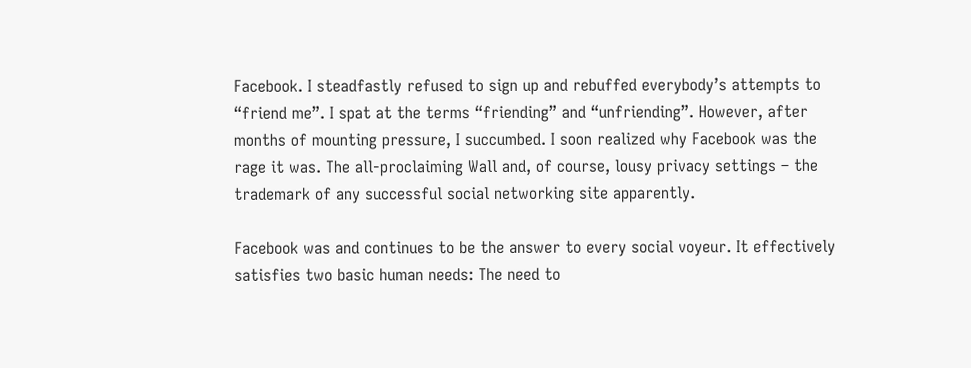Facebook. I steadfastly refused to sign up and rebuffed everybody’s attempts to “friend me”. I spat at the terms “friending” and “unfriending”. However, after months of mounting pressure, I succumbed. I soon realized why Facebook was the rage it was. The all-proclaiming Wall and, of course, lousy privacy settings – the trademark of any successful social networking site apparently.

Facebook was and continues to be the answer to every social voyeur. It effectively satisfies two basic human needs: The need to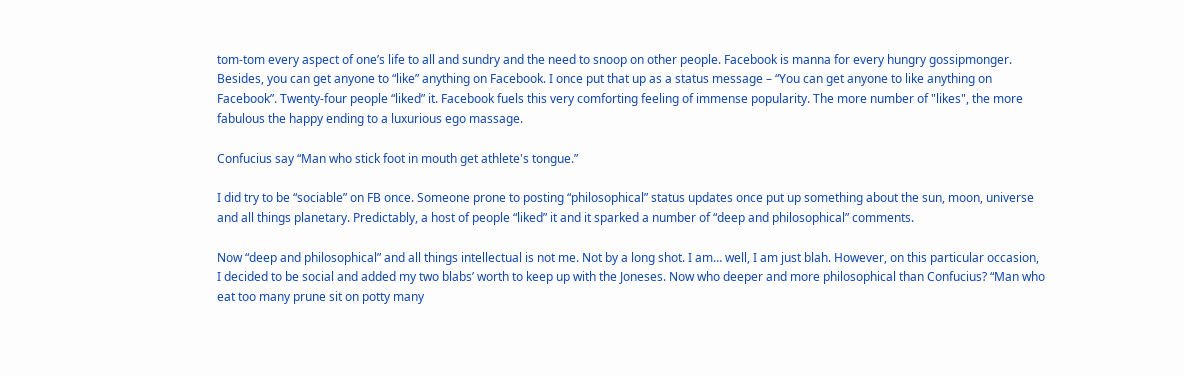tom-tom every aspect of one’s life to all and sundry and the need to snoop on other people. Facebook is manna for every hungry gossipmonger. Besides, you can get anyone to “like” anything on Facebook. I once put that up as a status message – “You can get anyone to like anything on Facebook”. Twenty-four people “liked” it. Facebook fuels this very comforting feeling of immense popularity. The more number of "likes", the more fabulous the happy ending to a luxurious ego massage.

Confucius say “Man who stick foot in mouth get athlete's tongue.”

I did try to be “sociable” on FB once. Someone prone to posting “philosophical” status updates once put up something about the sun, moon, universe and all things planetary. Predictably, a host of people “liked” it and it sparked a number of “deep and philosophical” comments.

Now “deep and philosophical” and all things intellectual is not me. Not by a long shot. I am… well, I am just blah. However, on this particular occasion, I decided to be social and added my two blabs’ worth to keep up with the Joneses. Now who deeper and more philosophical than Confucius? “Man who eat too many prune sit on potty many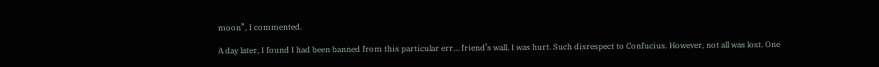moon”, I commented.

A day later, I found I had been banned from this particular err… friend’s wall. I was hurt. Such disrespect to Confucius. However, not all was lost. One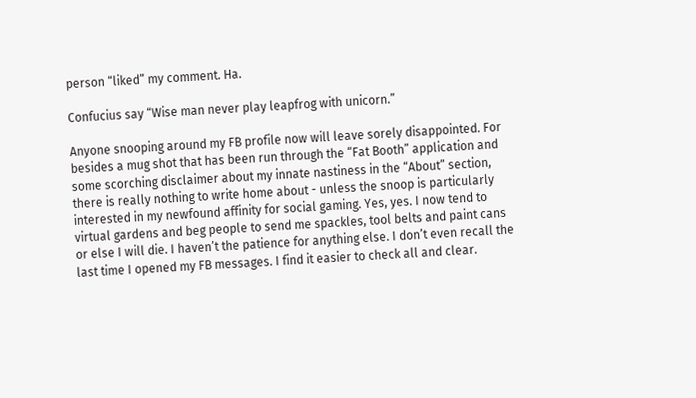person “liked” my comment. Ha.

Confucius say “Wise man never play leapfrog with unicorn.”

Anyone snooping around my FB profile now will leave sorely disappointed. For besides a mug shot that has been run through the “Fat Booth” application and some scorching disclaimer about my innate nastiness in the “About” section, there is really nothing to write home about - unless the snoop is particularly interested in my newfound affinity for social gaming. Yes, yes. I now tend to virtual gardens and beg people to send me spackles, tool belts and paint cans or else I will die. I haven’t the patience for anything else. I don’t even recall the last time I opened my FB messages. I find it easier to check all and clear.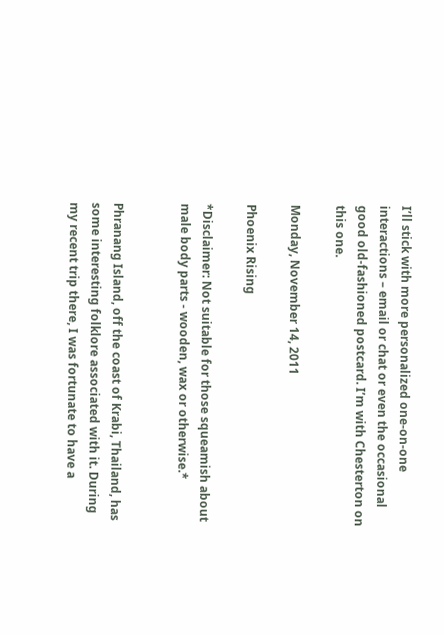I’ll stick with more personalized one-on-one interactions – email or chat or even the occasional good old-fashioned postcard. I’m with Chesterton on this one.

Monday, November 14, 2011

Phoenix Rising

*Disclaimer: Not suitable for those squeamish about male body parts - wooden, wax or otherwise.*


Phranang Island, off the coast of Krabi, Thailand, has some interesting folklore associated with it. During my recent trip there, I was fortunate to have a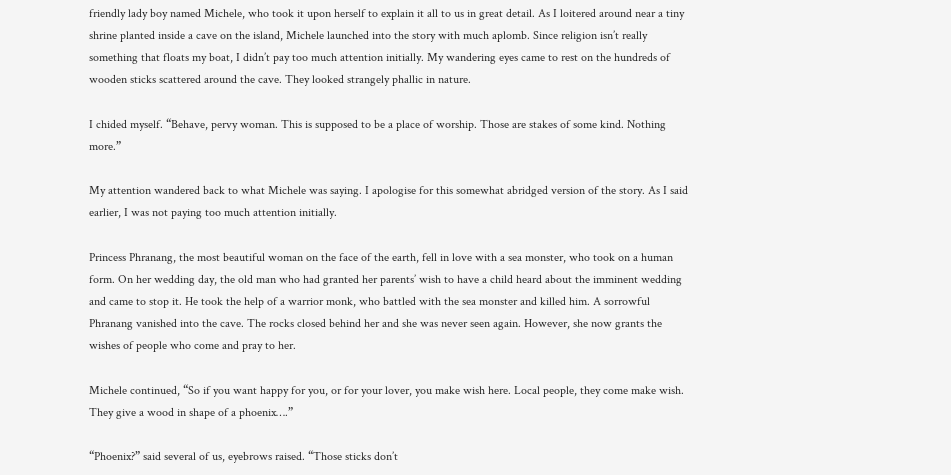friendly lady boy named Michele, who took it upon herself to explain it all to us in great detail. As I loitered around near a tiny shrine planted inside a cave on the island, Michele launched into the story with much aplomb. Since religion isn’t really something that floats my boat, I didn’t pay too much attention initially. My wandering eyes came to rest on the hundreds of wooden sticks scattered around the cave. They looked strangely phallic in nature.

I chided myself. “Behave, pervy woman. This is supposed to be a place of worship. Those are stakes of some kind. Nothing more.”

My attention wandered back to what Michele was saying. I apologise for this somewhat abridged version of the story. As I said earlier, I was not paying too much attention initially.

Princess Phranang, the most beautiful woman on the face of the earth, fell in love with a sea monster, who took on a human form. On her wedding day, the old man who had granted her parents’ wish to have a child heard about the imminent wedding and came to stop it. He took the help of a warrior monk, who battled with the sea monster and killed him. A sorrowful Phranang vanished into the cave. The rocks closed behind her and she was never seen again. However, she now grants the wishes of people who come and pray to her.

Michele continued, “So if you want happy for you, or for your lover, you make wish here. Local people, they come make wish. They give a wood in shape of a phoenix….”

“Phoenix?” said several of us, eyebrows raised. “Those sticks don’t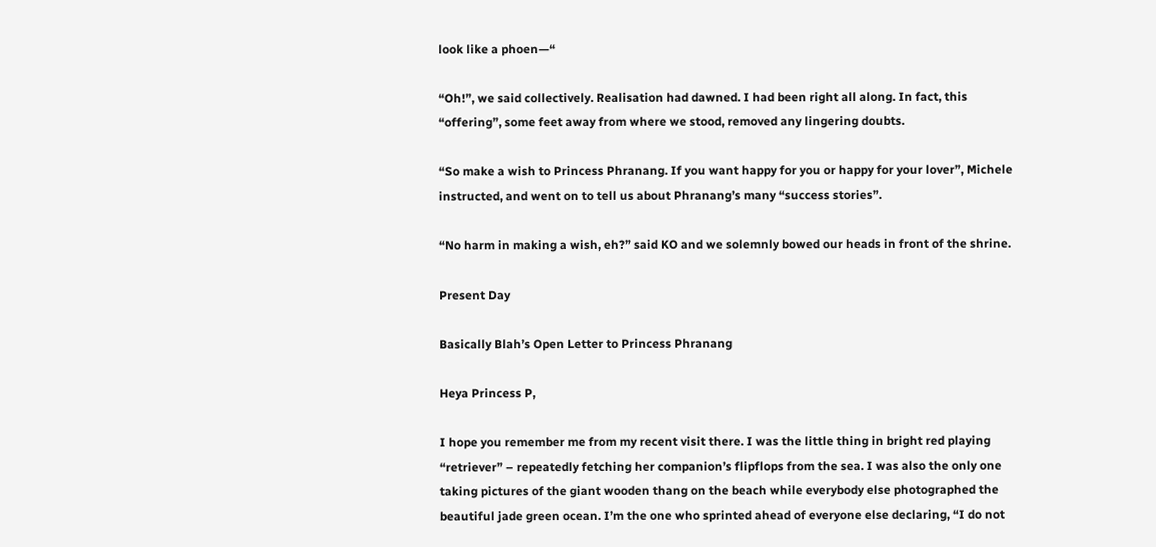look like a phoen—“

“Oh!”, we said collectively. Realisation had dawned. I had been right all along. In fact, this “offering”, some feet away from where we stood, removed any lingering doubts.

“So make a wish to Princess Phranang. If you want happy for you or happy for your lover”, Michele instructed, and went on to tell us about Phranang’s many “success stories”.

“No harm in making a wish, eh?” said KO and we solemnly bowed our heads in front of the shrine.

Present Day

Basically Blah’s Open Letter to Princess Phranang

Heya Princess P,

I hope you remember me from my recent visit there. I was the little thing in bright red playing “retriever” – repeatedly fetching her companion’s flipflops from the sea. I was also the only one taking pictures of the giant wooden thang on the beach while everybody else photographed the beautiful jade green ocean. I’m the one who sprinted ahead of everyone else declaring, “I do not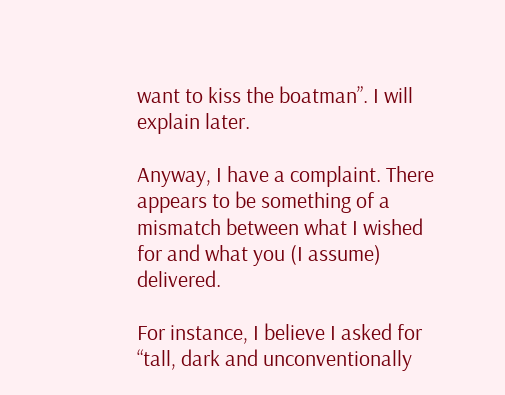want to kiss the boatman”. I will explain later.

Anyway, I have a complaint. There appears to be something of a mismatch between what I wished for and what you (I assume) delivered.

For instance, I believe I asked for “tall, dark and unconventionally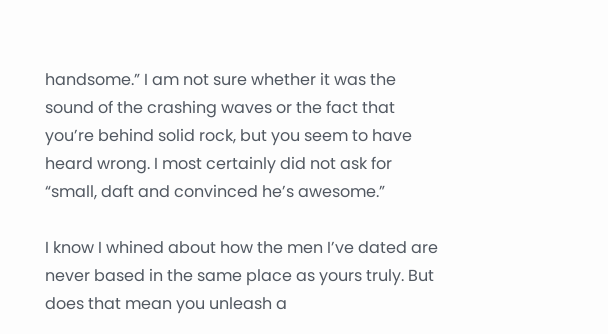handsome.” I am not sure whether it was the sound of the crashing waves or the fact that you’re behind solid rock, but you seem to have heard wrong. I most certainly did not ask for “small, daft and convinced he’s awesome.”

I know I whined about how the men I’ve dated are never based in the same place as yours truly. But does that mean you unleash a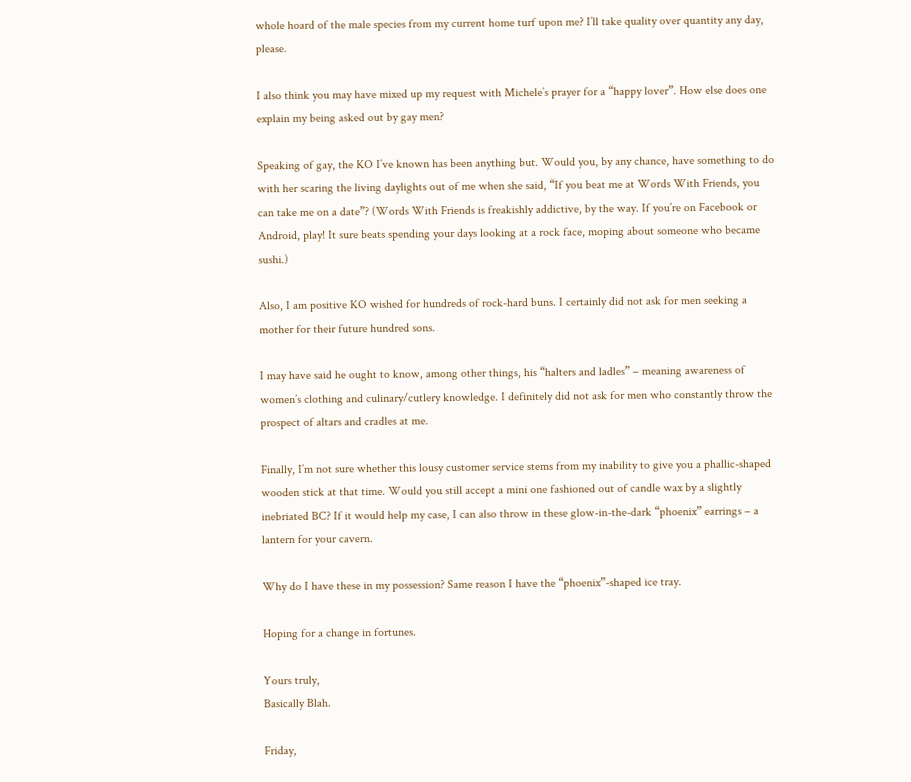whole hoard of the male species from my current home turf upon me? I’ll take quality over quantity any day, please.

I also think you may have mixed up my request with Michele’s prayer for a “happy lover”. How else does one explain my being asked out by gay men?

Speaking of gay, the KO I’ve known has been anything but. Would you, by any chance, have something to do with her scaring the living daylights out of me when she said, “If you beat me at Words With Friends, you can take me on a date”? (Words With Friends is freakishly addictive, by the way. If you’re on Facebook or Android, play! It sure beats spending your days looking at a rock face, moping about someone who became sushi.)

Also, I am positive KO wished for hundreds of rock-hard buns. I certainly did not ask for men seeking a mother for their future hundred sons.

I may have said he ought to know, among other things, his “halters and ladles” – meaning awareness of women’s clothing and culinary/cutlery knowledge. I definitely did not ask for men who constantly throw the prospect of altars and cradles at me.

Finally, I’m not sure whether this lousy customer service stems from my inability to give you a phallic-shaped wooden stick at that time. Would you still accept a mini one fashioned out of candle wax by a slightly inebriated BC? If it would help my case, I can also throw in these glow-in-the-dark “phoenix” earrings – a lantern for your cavern.

Why do I have these in my possession? Same reason I have the “phoenix”-shaped ice tray.

Hoping for a change in fortunes.

Yours truly,
Basically Blah.

Friday,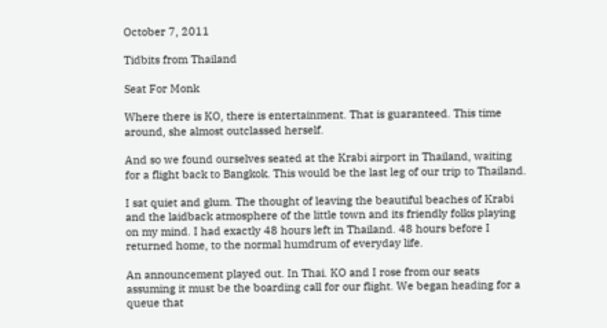October 7, 2011

Tidbits from Thailand

Seat For Monk

Where there is KO, there is entertainment. That is guaranteed. This time around, she almost outclassed herself.

And so we found ourselves seated at the Krabi airport in Thailand, waiting for a flight back to Bangkok. This would be the last leg of our trip to Thailand.

I sat quiet and glum. The thought of leaving the beautiful beaches of Krabi and the laidback atmosphere of the little town and its friendly folks playing on my mind. I had exactly 48 hours left in Thailand. 48 hours before I returned home, to the normal humdrum of everyday life.

An announcement played out. In Thai. KO and I rose from our seats assuming it must be the boarding call for our flight. We began heading for a queue that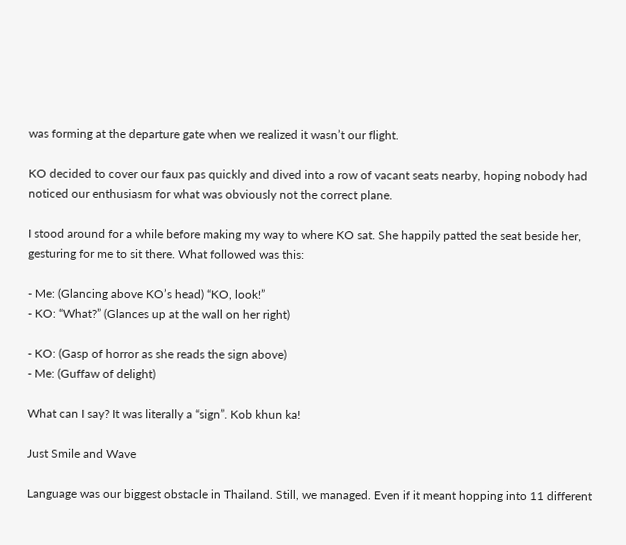was forming at the departure gate when we realized it wasn’t our flight.

KO decided to cover our faux pas quickly and dived into a row of vacant seats nearby, hoping nobody had noticed our enthusiasm for what was obviously not the correct plane.

I stood around for a while before making my way to where KO sat. She happily patted the seat beside her, gesturing for me to sit there. What followed was this:

- Me: (Glancing above KO’s head) “KO, look!”
- KO: “What?” (Glances up at the wall on her right)

- KO: (Gasp of horror as she reads the sign above)
- Me: (Guffaw of delight)

What can I say? It was literally a “sign”. Kob khun ka!

Just Smile and Wave

Language was our biggest obstacle in Thailand. Still, we managed. Even if it meant hopping into 11 different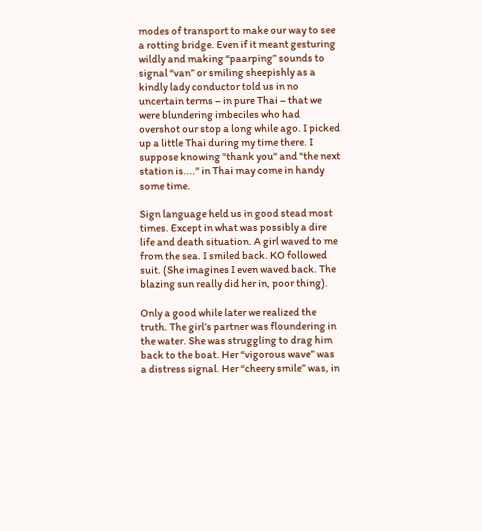modes of transport to make our way to see a rotting bridge. Even if it meant gesturing wildly and making “paarping” sounds to signal “van” or smiling sheepishly as a kindly lady conductor told us in no uncertain terms – in pure Thai – that we were blundering imbeciles who had overshot our stop a long while ago. I picked up a little Thai during my time there. I suppose knowing "thank you" and "the next station is...." in Thai may come in handy some time.

Sign language held us in good stead most times. Except in what was possibly a dire life and death situation. A girl waved to me from the sea. I smiled back. KO followed suit. (She imagines I even waved back. The blazing sun really did her in, poor thing).

Only a good while later we realized the truth. The girl’s partner was floundering in the water. She was struggling to drag him back to the boat. Her “vigorous wave” was a distress signal. Her “cheery smile” was, in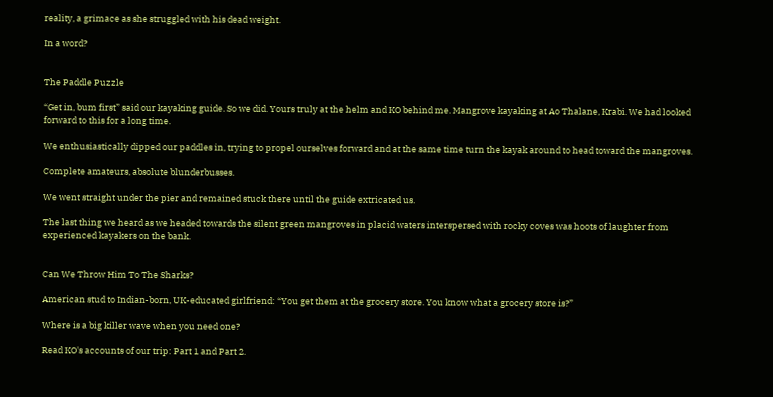reality, a grimace as she struggled with his dead weight.

In a word?


The Paddle Puzzle

“Get in, bum first” said our kayaking guide. So we did. Yours truly at the helm and KO behind me. Mangrove kayaking at Ao Thalane, Krabi. We had looked forward to this for a long time.

We enthusiastically dipped our paddles in, trying to propel ourselves forward and at the same time turn the kayak around to head toward the mangroves.

Complete amateurs, absolute blunderbusses.

We went straight under the pier and remained stuck there until the guide extricated us.

The last thing we heard as we headed towards the silent green mangroves in placid waters interspersed with rocky coves was hoots of laughter from experienced kayakers on the bank.


Can We Throw Him To The Sharks?

American stud to Indian-born, UK-educated girlfriend: “You get them at the grocery store. You know what a grocery store is?”

Where is a big killer wave when you need one?

Read KO's accounts of our trip: Part 1 and Part 2.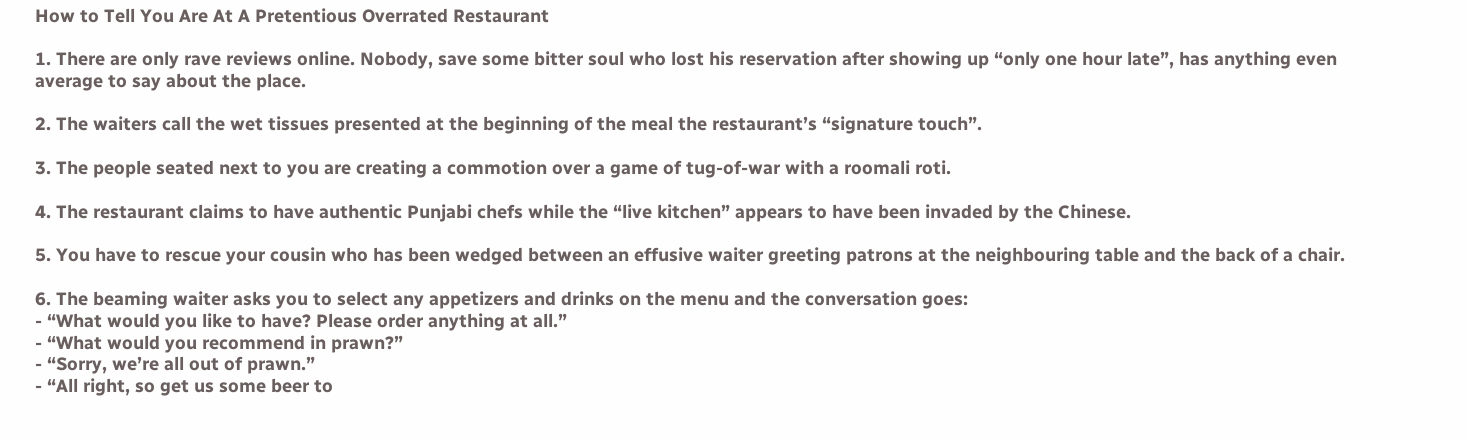How to Tell You Are At A Pretentious Overrated Restaurant

1. There are only rave reviews online. Nobody, save some bitter soul who lost his reservation after showing up “only one hour late”, has anything even average to say about the place.

2. The waiters call the wet tissues presented at the beginning of the meal the restaurant’s “signature touch”.

3. The people seated next to you are creating a commotion over a game of tug-of-war with a roomali roti.

4. The restaurant claims to have authentic Punjabi chefs while the “live kitchen” appears to have been invaded by the Chinese.

5. You have to rescue your cousin who has been wedged between an effusive waiter greeting patrons at the neighbouring table and the back of a chair.

6. The beaming waiter asks you to select any appetizers and drinks on the menu and the conversation goes:
- “What would you like to have? Please order anything at all.”
- “What would you recommend in prawn?”
- “Sorry, we’re all out of prawn.”
- “All right, so get us some beer to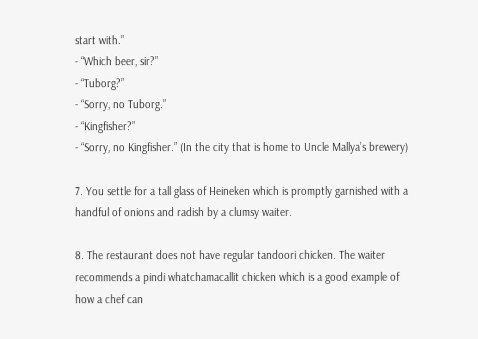start with.”
- “Which beer, sir?”
- “Tuborg?”
- “Sorry, no Tuborg.”
- “Kingfisher?”
- “Sorry, no Kingfisher.” (In the city that is home to Uncle Mallya’s brewery)

7. You settle for a tall glass of Heineken which is promptly garnished with a handful of onions and radish by a clumsy waiter.

8. The restaurant does not have regular tandoori chicken. The waiter recommends a pindi whatchamacallit chicken which is a good example of how a chef can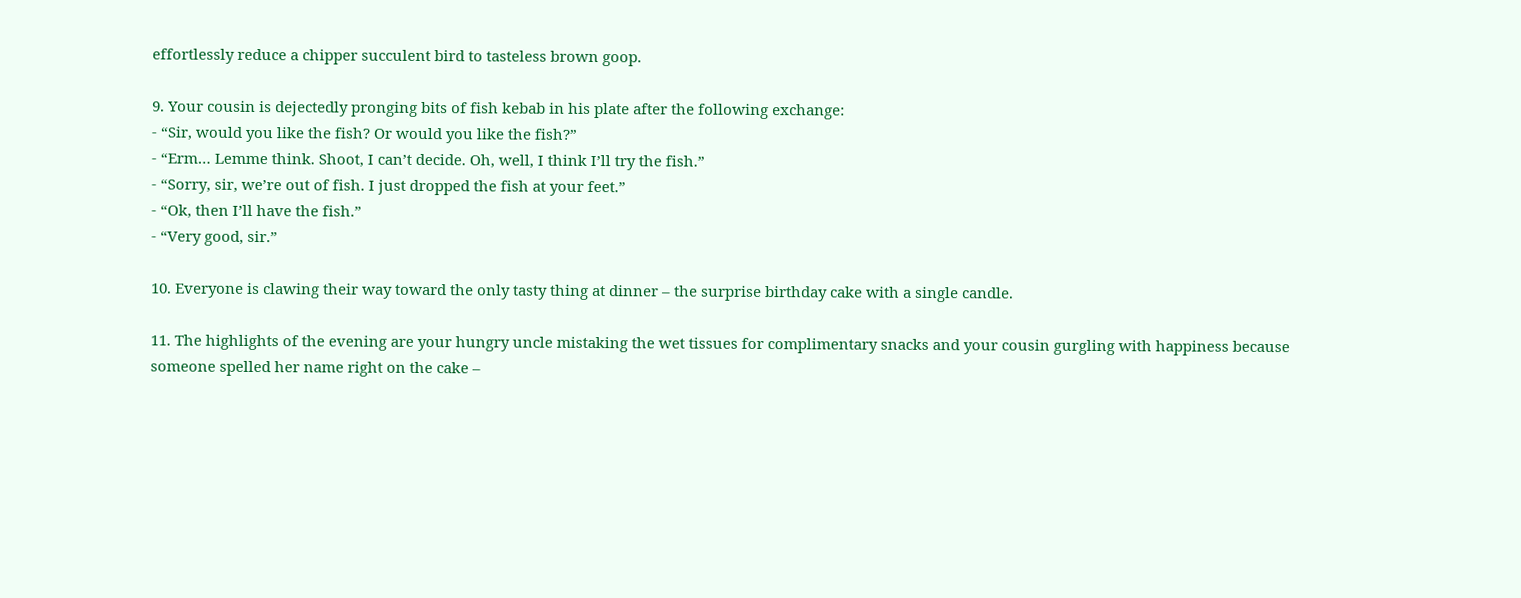effortlessly reduce a chipper succulent bird to tasteless brown goop.

9. Your cousin is dejectedly pronging bits of fish kebab in his plate after the following exchange:
- “Sir, would you like the fish? Or would you like the fish?”
- “Erm… Lemme think. Shoot, I can’t decide. Oh, well, I think I’ll try the fish.”
- “Sorry, sir, we’re out of fish. I just dropped the fish at your feet.”
- “Ok, then I’ll have the fish.”
- “Very good, sir.”

10. Everyone is clawing their way toward the only tasty thing at dinner – the surprise birthday cake with a single candle.

11. The highlights of the evening are your hungry uncle mistaking the wet tissues for complimentary snacks and your cousin gurgling with happiness because someone spelled her name right on the cake –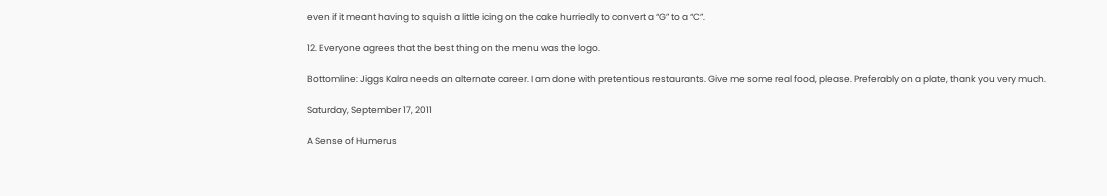even if it meant having to squish a little icing on the cake hurriedly to convert a “G” to a “C”.

12. Everyone agrees that the best thing on the menu was the logo.

Bottomline: Jiggs Kalra needs an alternate career. I am done with pretentious restaurants. Give me some real food, please. Preferably on a plate, thank you very much.

Saturday, September 17, 2011

A Sense of Humerus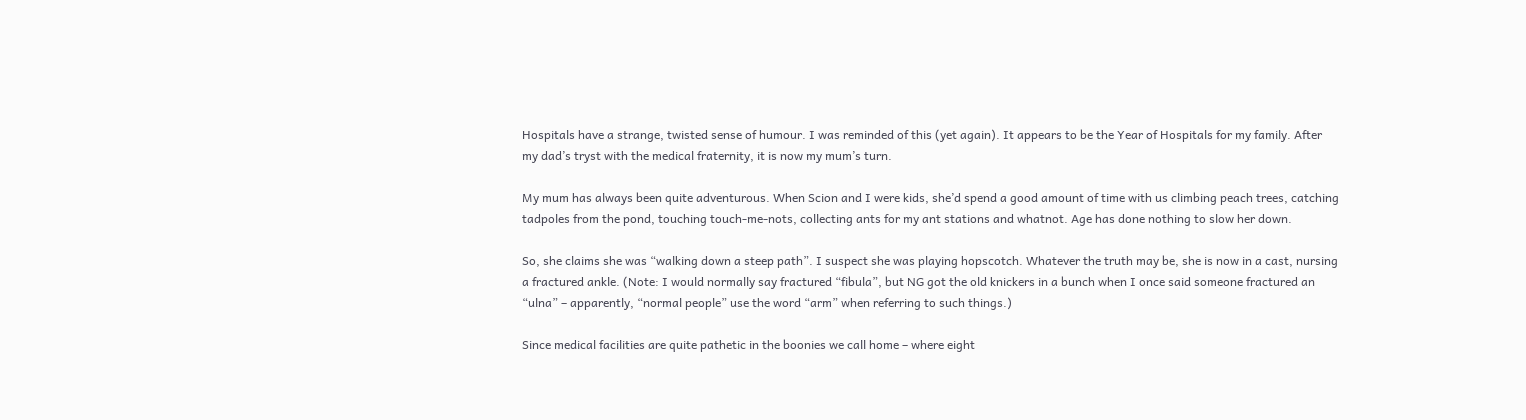Hospitals have a strange, twisted sense of humour. I was reminded of this (yet again). It appears to be the Year of Hospitals for my family. After my dad’s tryst with the medical fraternity, it is now my mum’s turn.

My mum has always been quite adventurous. When Scion and I were kids, she’d spend a good amount of time with us climbing peach trees, catching tadpoles from the pond, touching touch-me-nots, collecting ants for my ant stations and whatnot. Age has done nothing to slow her down.

So, she claims she was “walking down a steep path”. I suspect she was playing hopscotch. Whatever the truth may be, she is now in a cast, nursing a fractured ankle. (Note: I would normally say fractured “fibula”, but NG got the old knickers in a bunch when I once said someone fractured an “ulna” – apparently, “normal people” use the word “arm” when referring to such things.)

Since medical facilities are quite pathetic in the boonies we call home – where eight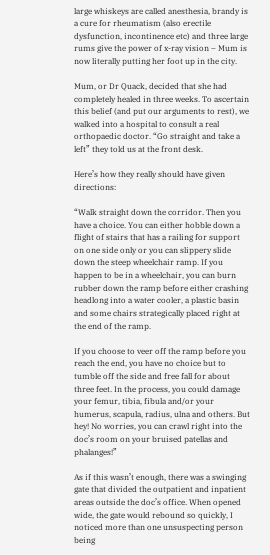large whiskeys are called anesthesia, brandy is a cure for rheumatism (also erectile dysfunction, incontinence etc) and three large rums give the power of x-ray vision – Mum is now literally putting her foot up in the city.

Mum, or Dr Quack, decided that she had completely healed in three weeks. To ascertain this belief (and put our arguments to rest), we walked into a hospital to consult a real orthopaedic doctor. “Go straight and take a left” they told us at the front desk.

Here’s how they really should have given directions:

“Walk straight down the corridor. Then you have a choice. You can either hobble down a flight of stairs that has a railing for support on one side only or you can slippery slide down the steep wheelchair ramp. If you happen to be in a wheelchair, you can burn rubber down the ramp before either crashing headlong into a water cooler, a plastic basin and some chairs strategically placed right at the end of the ramp.

If you choose to veer off the ramp before you reach the end, you have no choice but to tumble off the side and free fall for about three feet. In the process, you could damage your femur, tibia, fibula and/or your humerus, scapula, radius, ulna and others. But hey! No worries, you can crawl right into the doc’s room on your bruised patellas and phalanges!”

As if this wasn’t enough, there was a swinging gate that divided the outpatient and inpatient areas outside the doc’s office. When opened wide, the gate would rebound so quickly, I noticed more than one unsuspecting person being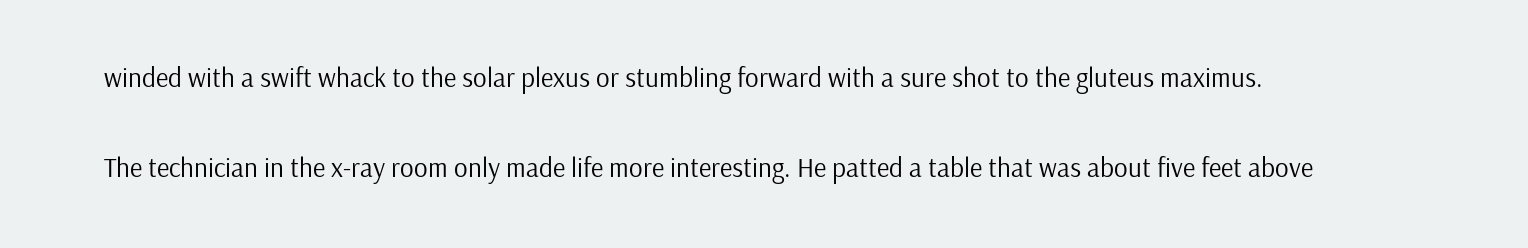winded with a swift whack to the solar plexus or stumbling forward with a sure shot to the gluteus maximus.

The technician in the x-ray room only made life more interesting. He patted a table that was about five feet above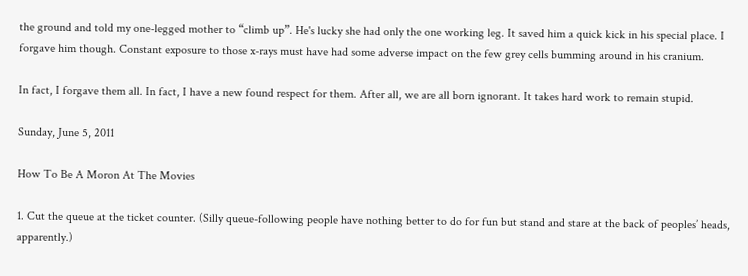the ground and told my one-legged mother to “climb up”. He's lucky she had only the one working leg. It saved him a quick kick in his special place. I forgave him though. Constant exposure to those x-rays must have had some adverse impact on the few grey cells bumming around in his cranium.

In fact, I forgave them all. In fact, I have a new found respect for them. After all, we are all born ignorant. It takes hard work to remain stupid.

Sunday, June 5, 2011

How To Be A Moron At The Movies

1. Cut the queue at the ticket counter. (Silly queue-following people have nothing better to do for fun but stand and stare at the back of peoples’ heads, apparently.)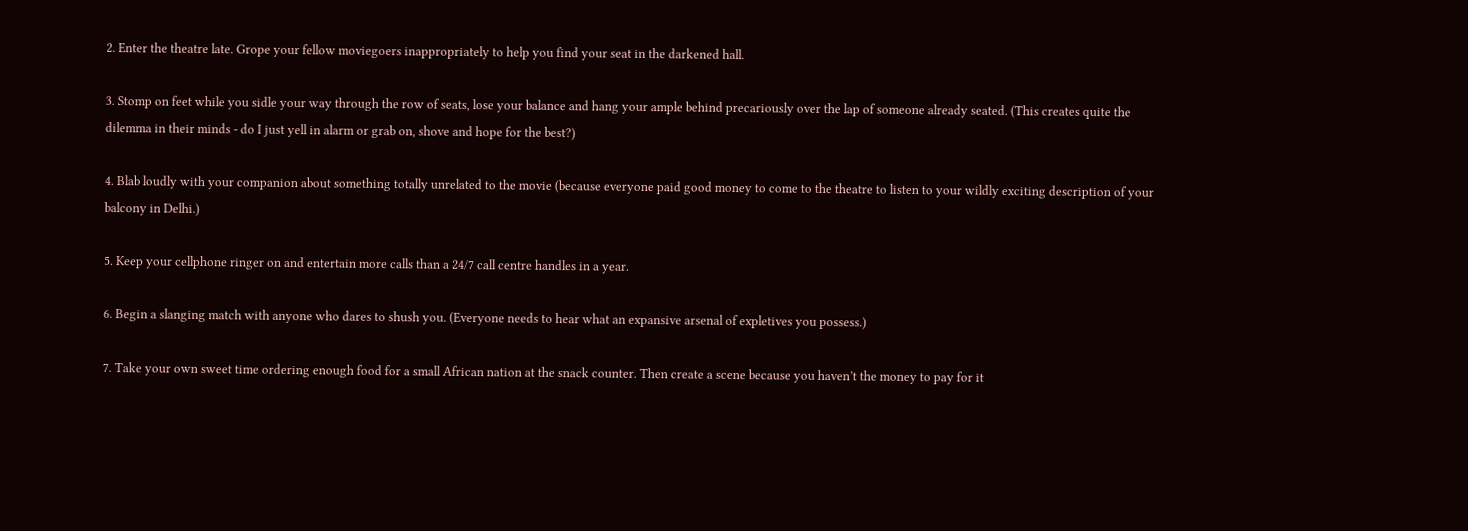2. Enter the theatre late. Grope your fellow moviegoers inappropriately to help you find your seat in the darkened hall.

3. Stomp on feet while you sidle your way through the row of seats, lose your balance and hang your ample behind precariously over the lap of someone already seated. (This creates quite the dilemma in their minds - do I just yell in alarm or grab on, shove and hope for the best?)

4. Blab loudly with your companion about something totally unrelated to the movie (because everyone paid good money to come to the theatre to listen to your wildly exciting description of your balcony in Delhi.)

5. Keep your cellphone ringer on and entertain more calls than a 24/7 call centre handles in a year.

6. Begin a slanging match with anyone who dares to shush you. (Everyone needs to hear what an expansive arsenal of expletives you possess.)

7. Take your own sweet time ordering enough food for a small African nation at the snack counter. Then create a scene because you haven’t the money to pay for it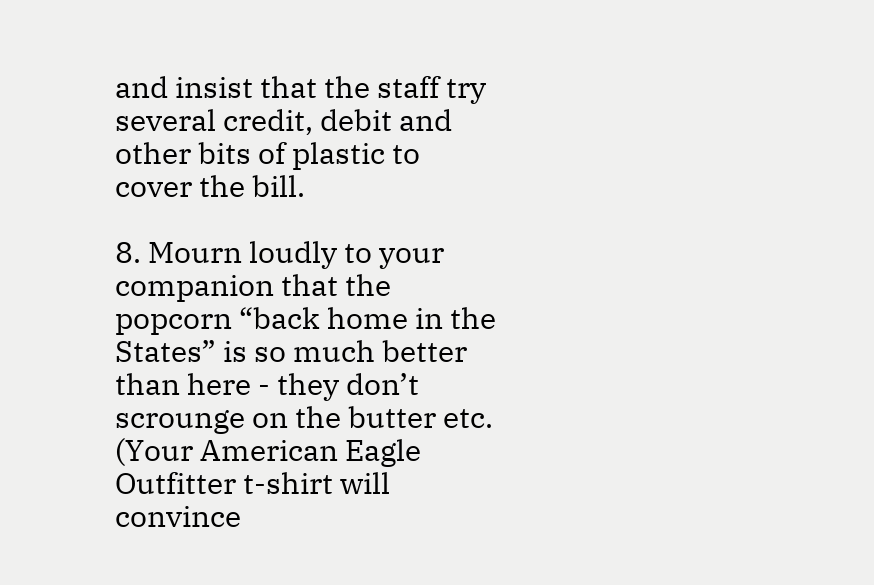and insist that the staff try several credit, debit and other bits of plastic to cover the bill.

8. Mourn loudly to your companion that the popcorn “back home in the States” is so much better than here - they don’t scrounge on the butter etc. (Your American Eagle Outfitter t-shirt will convince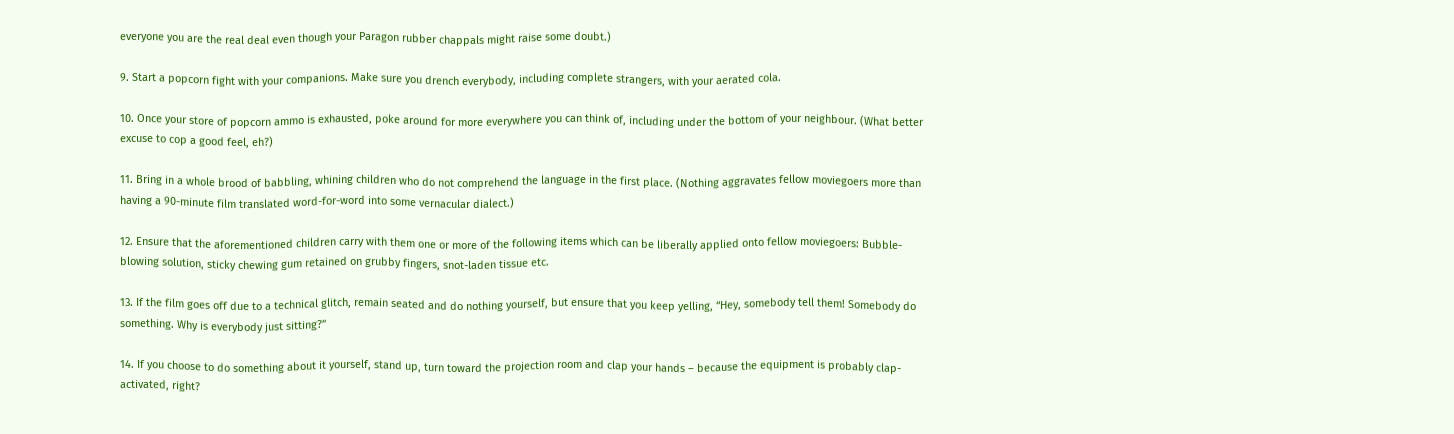everyone you are the real deal even though your Paragon rubber chappals might raise some doubt.)

9. Start a popcorn fight with your companions. Make sure you drench everybody, including complete strangers, with your aerated cola.

10. Once your store of popcorn ammo is exhausted, poke around for more everywhere you can think of, including under the bottom of your neighbour. (What better excuse to cop a good feel, eh?)

11. Bring in a whole brood of babbling, whining children who do not comprehend the language in the first place. (Nothing aggravates fellow moviegoers more than having a 90-minute film translated word-for-word into some vernacular dialect.)

12. Ensure that the aforementioned children carry with them one or more of the following items which can be liberally applied onto fellow moviegoers: Bubble-blowing solution, sticky chewing gum retained on grubby fingers, snot-laden tissue etc.

13. If the film goes off due to a technical glitch, remain seated and do nothing yourself, but ensure that you keep yelling, “Hey, somebody tell them! Somebody do something. Why is everybody just sitting?”

14. If you choose to do something about it yourself, stand up, turn toward the projection room and clap your hands – because the equipment is probably clap-activated, right?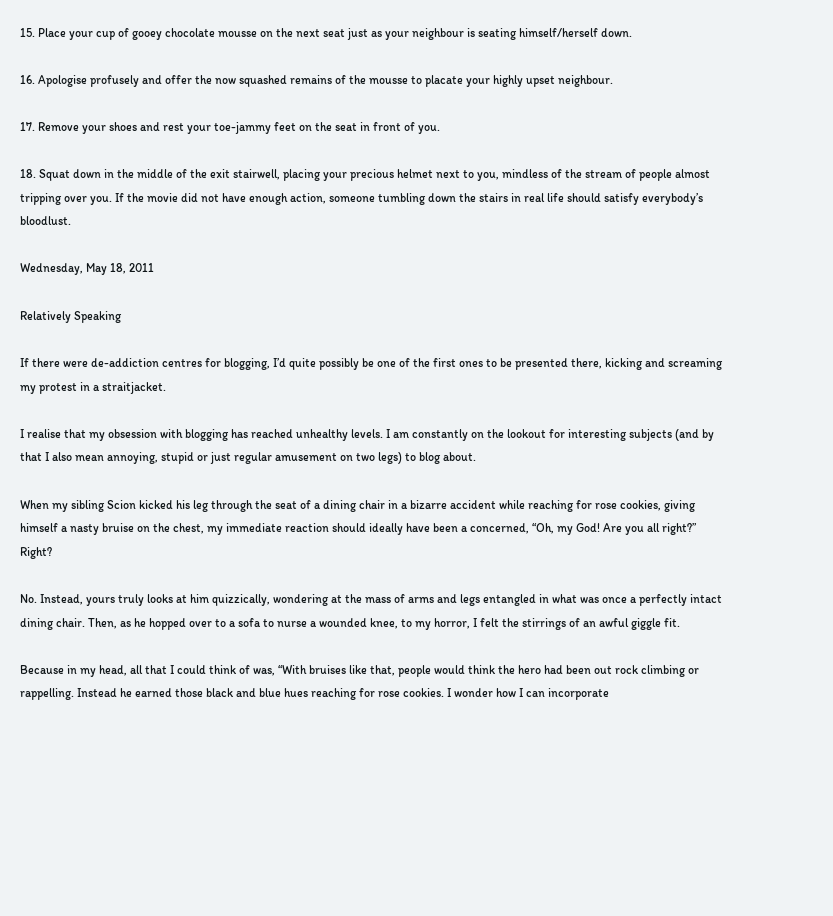15. Place your cup of gooey chocolate mousse on the next seat just as your neighbour is seating himself/herself down.

16. Apologise profusely and offer the now squashed remains of the mousse to placate your highly upset neighbour.

17. Remove your shoes and rest your toe-jammy feet on the seat in front of you.

18. Squat down in the middle of the exit stairwell, placing your precious helmet next to you, mindless of the stream of people almost tripping over you. If the movie did not have enough action, someone tumbling down the stairs in real life should satisfy everybody’s bloodlust.

Wednesday, May 18, 2011

Relatively Speaking

If there were de-addiction centres for blogging, I’d quite possibly be one of the first ones to be presented there, kicking and screaming my protest in a straitjacket.

I realise that my obsession with blogging has reached unhealthy levels. I am constantly on the lookout for interesting subjects (and by that I also mean annoying, stupid or just regular amusement on two legs) to blog about.

When my sibling Scion kicked his leg through the seat of a dining chair in a bizarre accident while reaching for rose cookies, giving himself a nasty bruise on the chest, my immediate reaction should ideally have been a concerned, “Oh, my God! Are you all right?” Right?

No. Instead, yours truly looks at him quizzically, wondering at the mass of arms and legs entangled in what was once a perfectly intact dining chair. Then, as he hopped over to a sofa to nurse a wounded knee, to my horror, I felt the stirrings of an awful giggle fit.

Because in my head, all that I could think of was, “With bruises like that, people would think the hero had been out rock climbing or rappelling. Instead he earned those black and blue hues reaching for rose cookies. I wonder how I can incorporate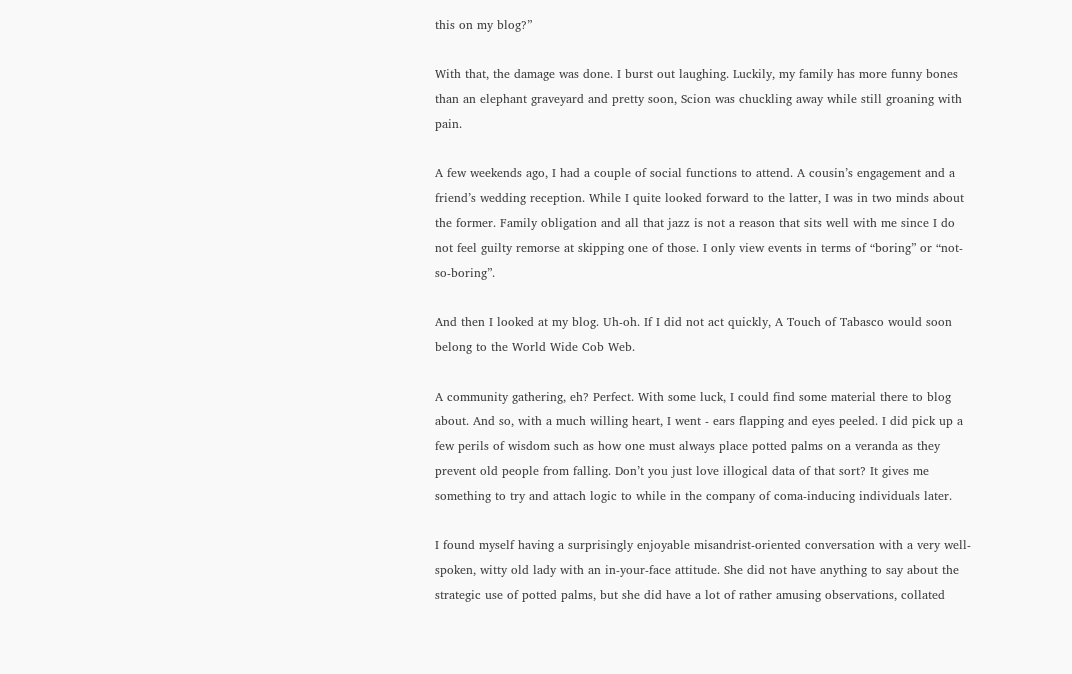this on my blog?”

With that, the damage was done. I burst out laughing. Luckily, my family has more funny bones than an elephant graveyard and pretty soon, Scion was chuckling away while still groaning with pain.

A few weekends ago, I had a couple of social functions to attend. A cousin’s engagement and a friend’s wedding reception. While I quite looked forward to the latter, I was in two minds about the former. Family obligation and all that jazz is not a reason that sits well with me since I do not feel guilty remorse at skipping one of those. I only view events in terms of “boring” or “not-so-boring”.

And then I looked at my blog. Uh-oh. If I did not act quickly, A Touch of Tabasco would soon belong to the World Wide Cob Web.

A community gathering, eh? Perfect. With some luck, I could find some material there to blog about. And so, with a much willing heart, I went - ears flapping and eyes peeled. I did pick up a few perils of wisdom such as how one must always place potted palms on a veranda as they prevent old people from falling. Don’t you just love illogical data of that sort? It gives me something to try and attach logic to while in the company of coma-inducing individuals later.

I found myself having a surprisingly enjoyable misandrist-oriented conversation with a very well-spoken, witty old lady with an in-your-face attitude. She did not have anything to say about the strategic use of potted palms, but she did have a lot of rather amusing observations, collated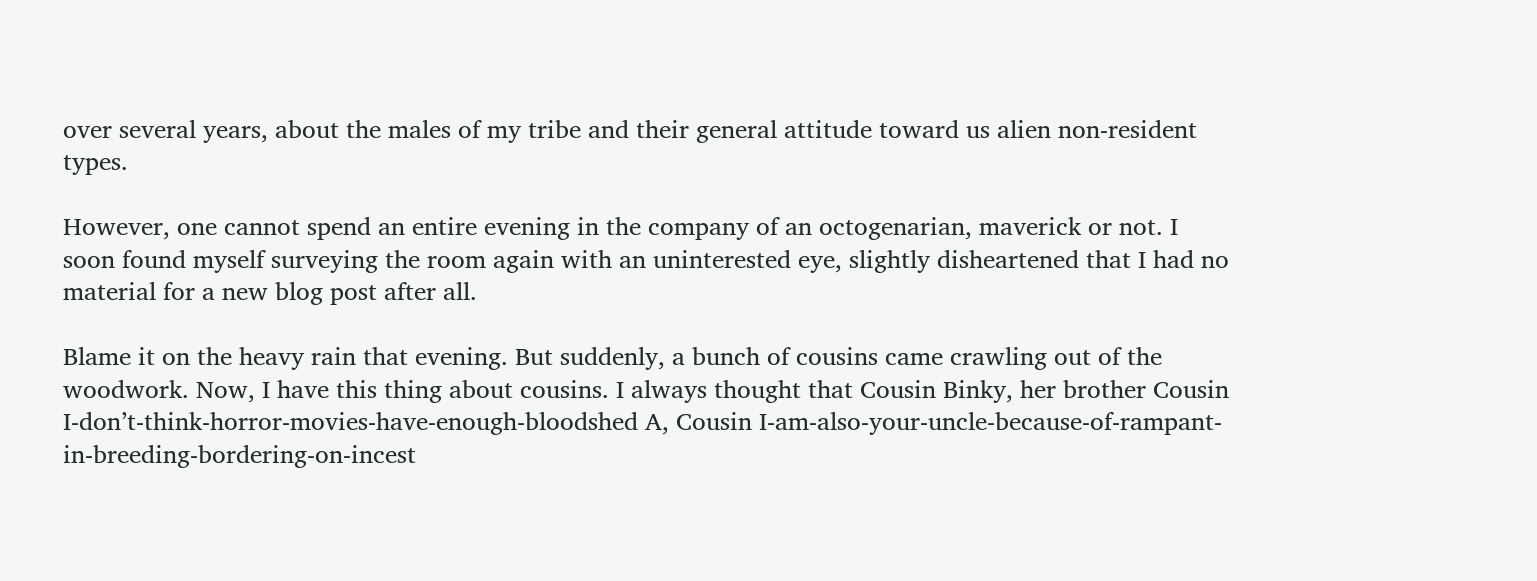over several years, about the males of my tribe and their general attitude toward us alien non-resident types.

However, one cannot spend an entire evening in the company of an octogenarian, maverick or not. I soon found myself surveying the room again with an uninterested eye, slightly disheartened that I had no material for a new blog post after all.

Blame it on the heavy rain that evening. But suddenly, a bunch of cousins came crawling out of the woodwork. Now, I have this thing about cousins. I always thought that Cousin Binky, her brother Cousin I-don’t-think-horror-movies-have-enough-bloodshed A, Cousin I-am-also-your-uncle-because-of-rampant-in-breeding-bordering-on-incest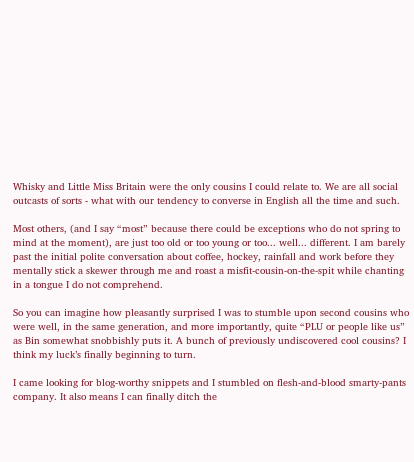Whisky and Little Miss Britain were the only cousins I could relate to. We are all social outcasts of sorts - what with our tendency to converse in English all the time and such.

Most others, (and I say “most” because there could be exceptions who do not spring to mind at the moment), are just too old or too young or too... well... different. I am barely past the initial polite conversation about coffee, hockey, rainfall and work before they mentally stick a skewer through me and roast a misfit-cousin-on-the-spit while chanting in a tongue I do not comprehend.

So you can imagine how pleasantly surprised I was to stumble upon second cousins who were well, in the same generation, and more importantly, quite “PLU or people like us” as Bin somewhat snobbishly puts it. A bunch of previously undiscovered cool cousins? I think my luck’s finally beginning to turn.

I came looking for blog-worthy snippets and I stumbled on flesh-and-blood smarty-pants company. It also means I can finally ditch the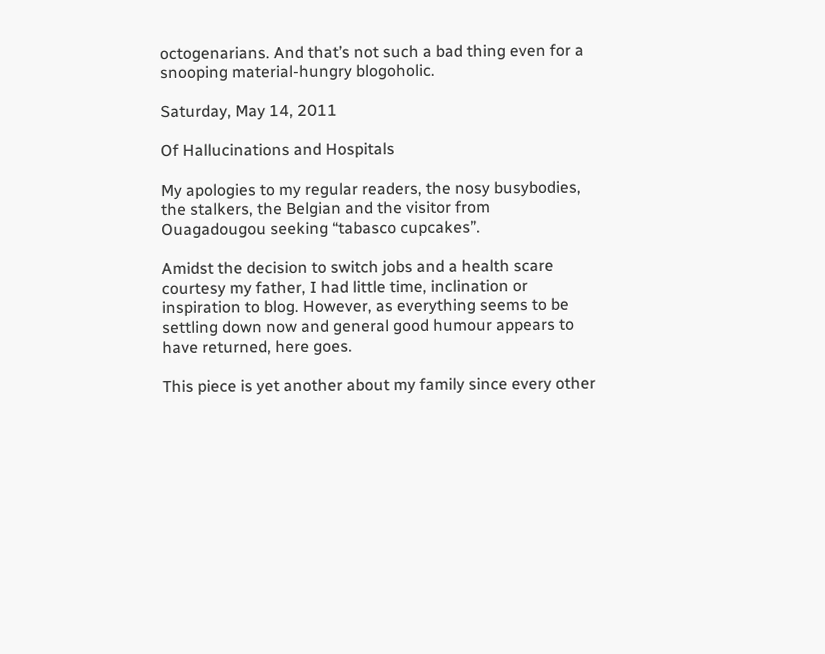octogenarians. And that’s not such a bad thing even for a snooping material-hungry blogoholic.

Saturday, May 14, 2011

Of Hallucinations and Hospitals

My apologies to my regular readers, the nosy busybodies, the stalkers, the Belgian and the visitor from Ouagadougou seeking “tabasco cupcakes”.

Amidst the decision to switch jobs and a health scare courtesy my father, I had little time, inclination or inspiration to blog. However, as everything seems to be settling down now and general good humour appears to have returned, here goes.

This piece is yet another about my family since every other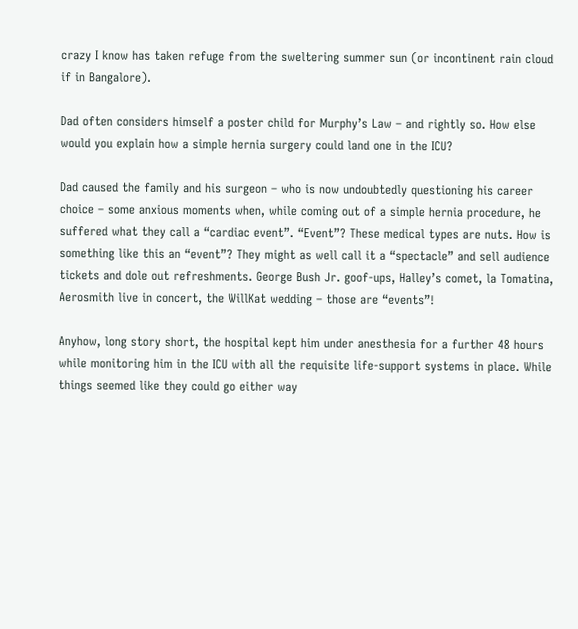crazy I know has taken refuge from the sweltering summer sun (or incontinent rain cloud if in Bangalore).

Dad often considers himself a poster child for Murphy’s Law – and rightly so. How else would you explain how a simple hernia surgery could land one in the ICU?

Dad caused the family and his surgeon – who is now undoubtedly questioning his career choice – some anxious moments when, while coming out of a simple hernia procedure, he suffered what they call a “cardiac event”. “Event”? These medical types are nuts. How is something like this an “event”? They might as well call it a “spectacle” and sell audience tickets and dole out refreshments. George Bush Jr. goof-ups, Halley’s comet, la Tomatina, Aerosmith live in concert, the WillKat wedding – those are “events”!

Anyhow, long story short, the hospital kept him under anesthesia for a further 48 hours while monitoring him in the ICU with all the requisite life-support systems in place. While things seemed like they could go either way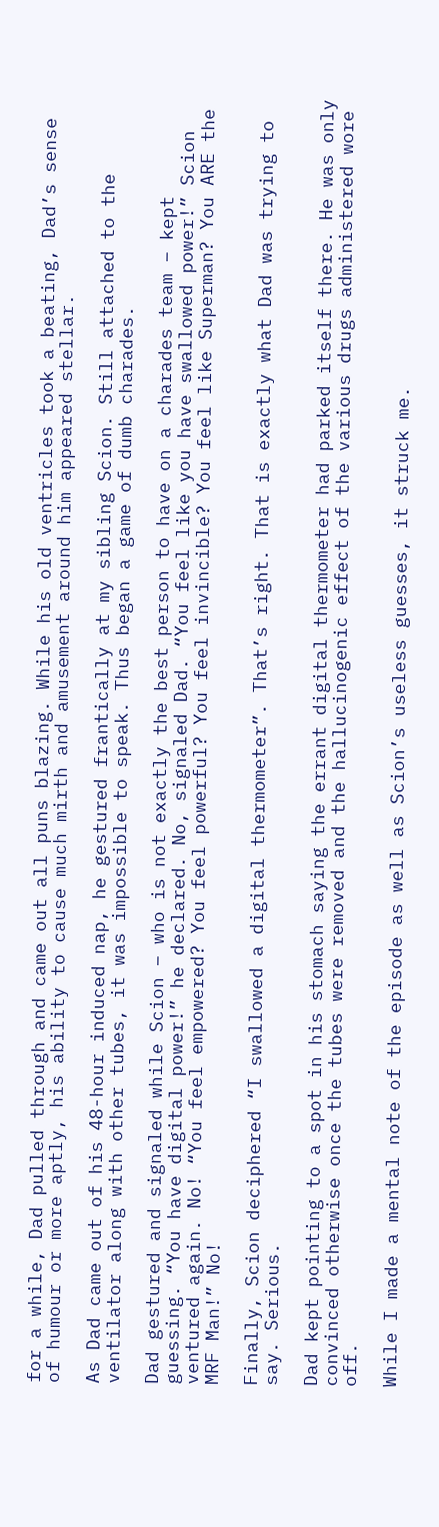for a while, Dad pulled through and came out all puns blazing. While his old ventricles took a beating, Dad’s sense of humour or more aptly, his ability to cause much mirth and amusement around him appeared stellar.

As Dad came out of his 48-hour induced nap, he gestured frantically at my sibling Scion. Still attached to the ventilator along with other tubes, it was impossible to speak. Thus began a game of dumb charades.

Dad gestured and signaled while Scion – who is not exactly the best person to have on a charades team – kept guessing. “You have digital power!” he declared. No, signaled Dad. “You feel like you have swallowed power!” Scion ventured again. No! “You feel empowered? You feel powerful? You feel invincible? You feel like Superman? You ARE the MRF Man!” No!

Finally, Scion deciphered “I swallowed a digital thermometer”. That’s right. That is exactly what Dad was trying to say. Serious.

Dad kept pointing to a spot in his stomach saying the errant digital thermometer had parked itself there. He was only convinced otherwise once the tubes were removed and the hallucinogenic effect of the various drugs administered wore off.

While I made a mental note of the episode as well as Scion’s useless guesses, it struck me.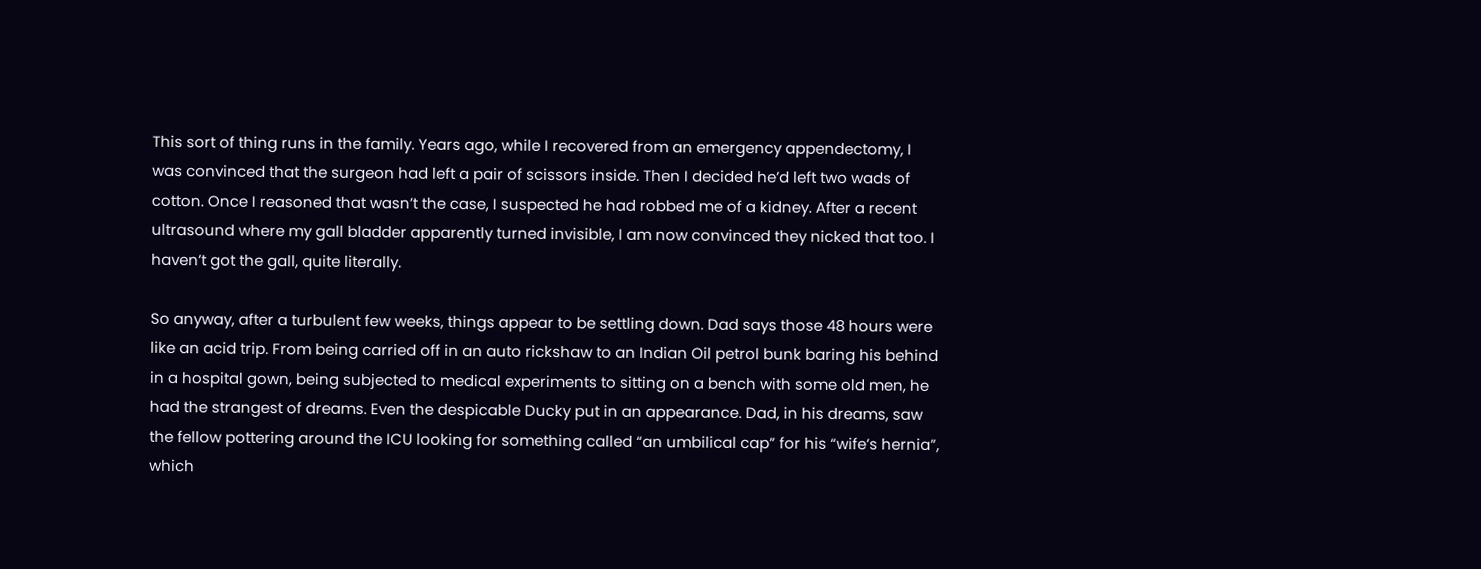This sort of thing runs in the family. Years ago, while I recovered from an emergency appendectomy, I was convinced that the surgeon had left a pair of scissors inside. Then I decided he’d left two wads of cotton. Once I reasoned that wasn’t the case, I suspected he had robbed me of a kidney. After a recent ultrasound where my gall bladder apparently turned invisible, I am now convinced they nicked that too. I haven’t got the gall, quite literally.

So anyway, after a turbulent few weeks, things appear to be settling down. Dad says those 48 hours were like an acid trip. From being carried off in an auto rickshaw to an Indian Oil petrol bunk baring his behind in a hospital gown, being subjected to medical experiments to sitting on a bench with some old men, he had the strangest of dreams. Even the despicable Ducky put in an appearance. Dad, in his dreams, saw the fellow pottering around the ICU looking for something called “an umbilical cap” for his “wife’s hernia”, which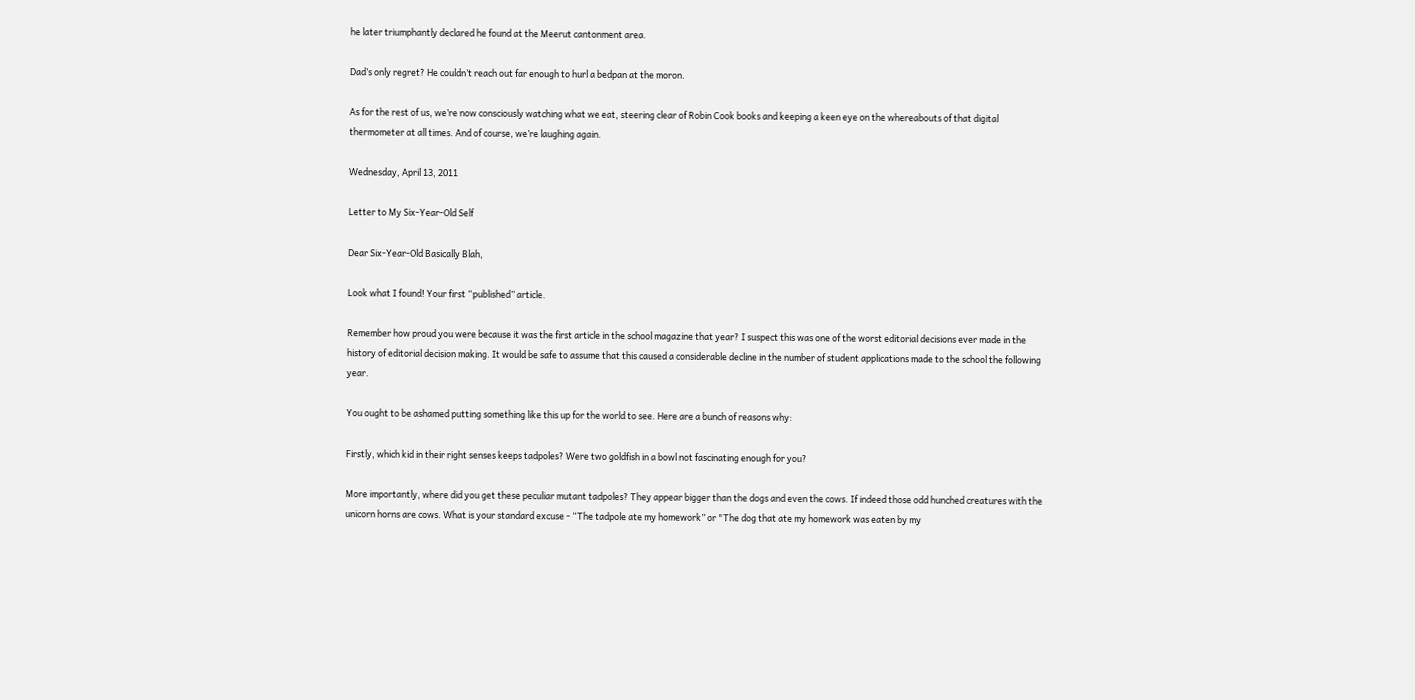he later triumphantly declared he found at the Meerut cantonment area.

Dad’s only regret? He couldn’t reach out far enough to hurl a bedpan at the moron.

As for the rest of us, we’re now consciously watching what we eat, steering clear of Robin Cook books and keeping a keen eye on the whereabouts of that digital thermometer at all times. And of course, we’re laughing again.

Wednesday, April 13, 2011

Letter to My Six-Year-Old Self

Dear Six-Year-Old Basically Blah,

Look what I found! Your first “published” article.

Remember how proud you were because it was the first article in the school magazine that year? I suspect this was one of the worst editorial decisions ever made in the history of editorial decision making. It would be safe to assume that this caused a considerable decline in the number of student applications made to the school the following year.

You ought to be ashamed putting something like this up for the world to see. Here are a bunch of reasons why:

Firstly, which kid in their right senses keeps tadpoles? Were two goldfish in a bowl not fascinating enough for you?

More importantly, where did you get these peculiar mutant tadpoles? They appear bigger than the dogs and even the cows. If indeed those odd hunched creatures with the unicorn horns are cows. What is your standard excuse - “The tadpole ate my homework” or "The dog that ate my homework was eaten by my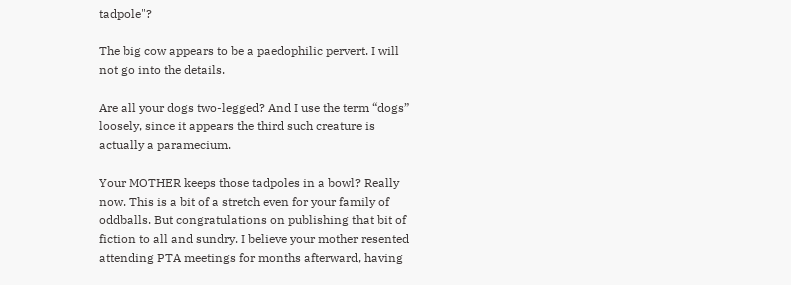tadpole"?

The big cow appears to be a paedophilic pervert. I will not go into the details.

Are all your dogs two-legged? And I use the term “dogs” loosely, since it appears the third such creature is actually a paramecium.

Your MOTHER keeps those tadpoles in a bowl? Really now. This is a bit of a stretch even for your family of oddballs. But congratulations on publishing that bit of fiction to all and sundry. I believe your mother resented attending PTA meetings for months afterward, having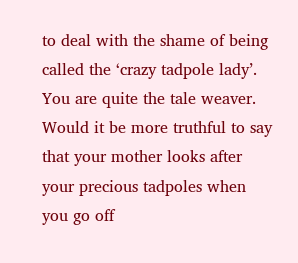to deal with the shame of being called the ‘crazy tadpole lady’. You are quite the tale weaver. Would it be more truthful to say that your mother looks after your precious tadpoles when you go off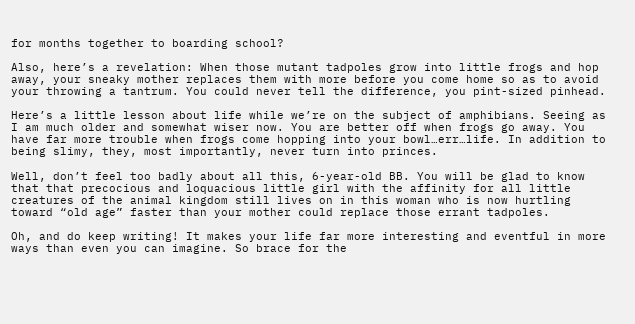for months together to boarding school?

Also, here’s a revelation: When those mutant tadpoles grow into little frogs and hop away, your sneaky mother replaces them with more before you come home so as to avoid your throwing a tantrum. You could never tell the difference, you pint-sized pinhead.

Here’s a little lesson about life while we’re on the subject of amphibians. Seeing as I am much older and somewhat wiser now. You are better off when frogs go away. You have far more trouble when frogs come hopping into your bowl…err…life. In addition to being slimy, they, most importantly, never turn into princes.

Well, don’t feel too badly about all this, 6-year-old BB. You will be glad to know that that precocious and loquacious little girl with the affinity for all little creatures of the animal kingdom still lives on in this woman who is now hurtling toward “old age” faster than your mother could replace those errant tadpoles.

Oh, and do keep writing! It makes your life far more interesting and eventful in more ways than even you can imagine. So brace for the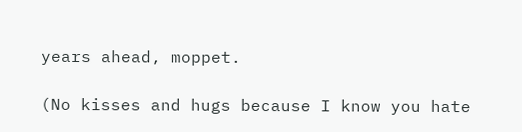years ahead, moppet.

(No kisses and hugs because I know you hate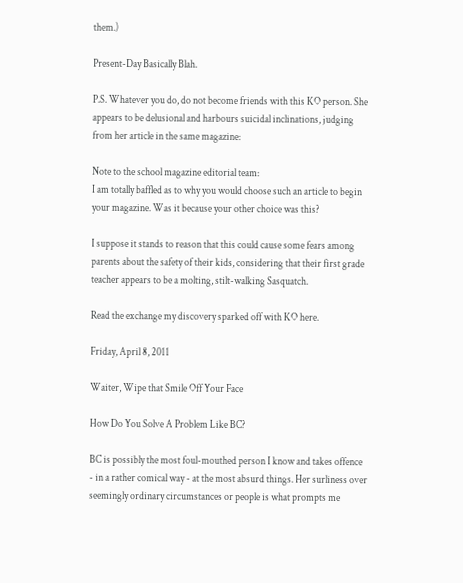them.)

Present-Day Basically Blah.

P.S. Whatever you do, do not become friends with this KO person. She appears to be delusional and harbours suicidal inclinations, judging from her article in the same magazine:

Note to the school magazine editorial team:
I am totally baffled as to why you would choose such an article to begin your magazine. Was it because your other choice was this?

I suppose it stands to reason that this could cause some fears among parents about the safety of their kids, considering that their first grade teacher appears to be a molting, stilt-walking Sasquatch.

Read the exchange my discovery sparked off with KO here.

Friday, April 8, 2011

Waiter, Wipe that Smile Off Your Face

How Do You Solve A Problem Like BC?

BC is possibly the most foul-mouthed person I know and takes offence - in a rather comical way - at the most absurd things. Her surliness over seemingly ordinary circumstances or people is what prompts me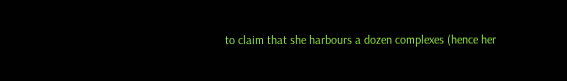to claim that she harbours a dozen complexes (hence her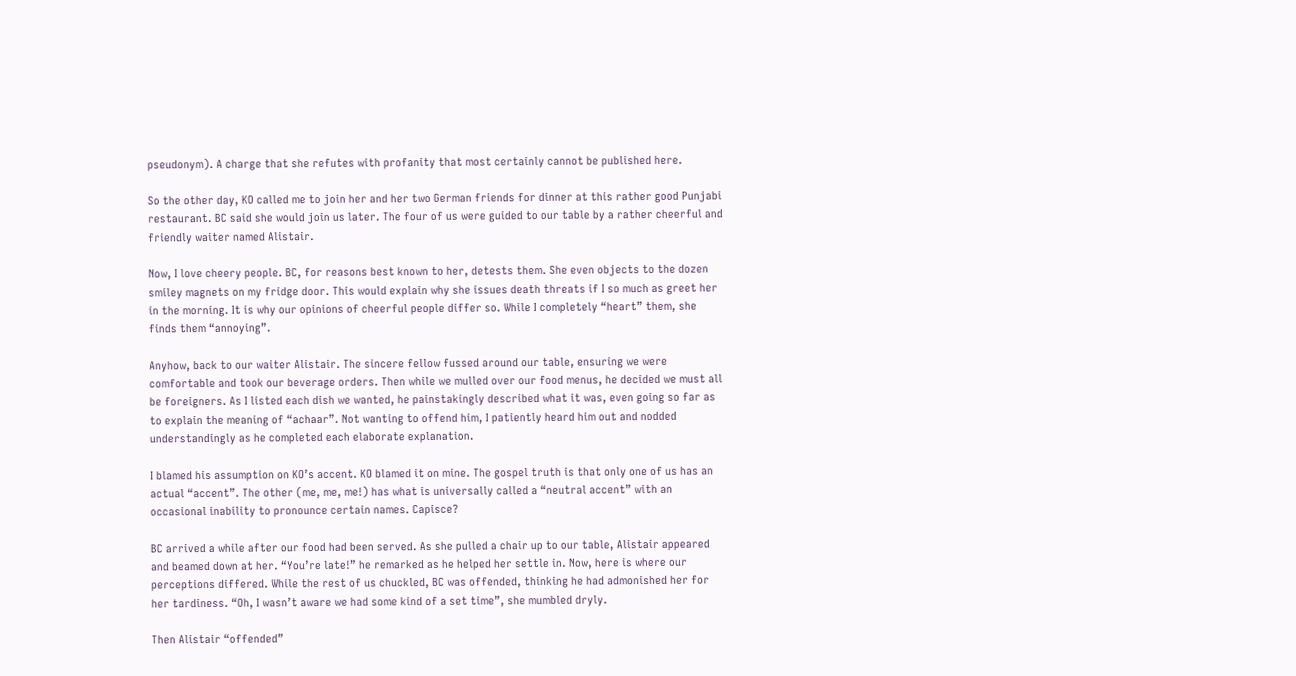pseudonym). A charge that she refutes with profanity that most certainly cannot be published here.

So the other day, KO called me to join her and her two German friends for dinner at this rather good Punjabi restaurant. BC said she would join us later. The four of us were guided to our table by a rather cheerful and friendly waiter named Alistair.

Now, I love cheery people. BC, for reasons best known to her, detests them. She even objects to the dozen smiley magnets on my fridge door. This would explain why she issues death threats if I so much as greet her in the morning. It is why our opinions of cheerful people differ so. While I completely “heart” them, she finds them “annoying”.

Anyhow, back to our waiter Alistair. The sincere fellow fussed around our table, ensuring we were comfortable and took our beverage orders. Then while we mulled over our food menus, he decided we must all be foreigners. As I listed each dish we wanted, he painstakingly described what it was, even going so far as to explain the meaning of “achaar”. Not wanting to offend him, I patiently heard him out and nodded understandingly as he completed each elaborate explanation.

I blamed his assumption on KO’s accent. KO blamed it on mine. The gospel truth is that only one of us has an actual “accent”. The other (me, me, me!) has what is universally called a “neutral accent” with an occasional inability to pronounce certain names. Capisce?

BC arrived a while after our food had been served. As she pulled a chair up to our table, Alistair appeared and beamed down at her. “You’re late!” he remarked as he helped her settle in. Now, here is where our perceptions differed. While the rest of us chuckled, BC was offended, thinking he had admonished her for her tardiness. “Oh, I wasn’t aware we had some kind of a set time”, she mumbled dryly.

Then Alistair “offended”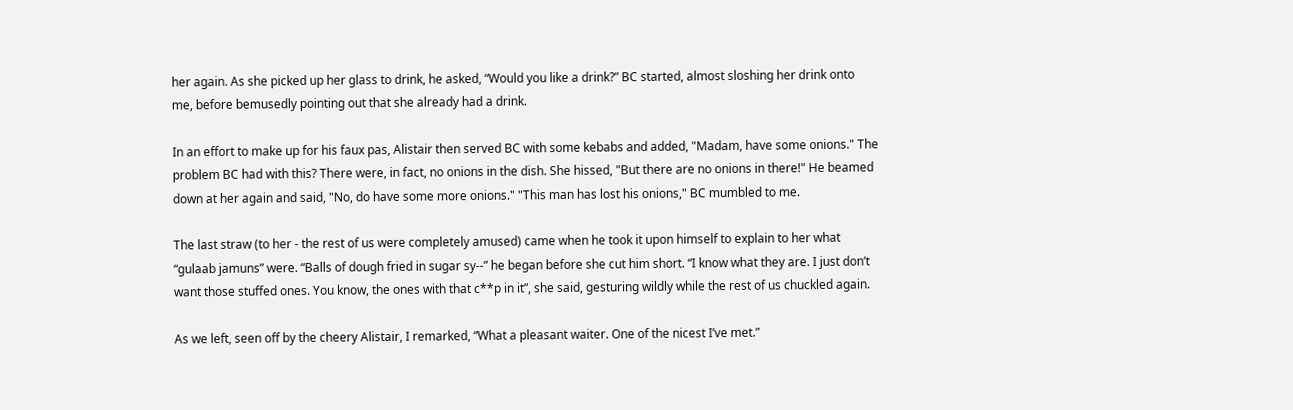her again. As she picked up her glass to drink, he asked, “Would you like a drink?” BC started, almost sloshing her drink onto me, before bemusedly pointing out that she already had a drink.

In an effort to make up for his faux pas, Alistair then served BC with some kebabs and added, "Madam, have some onions." The problem BC had with this? There were, in fact, no onions in the dish. She hissed, "But there are no onions in there!" He beamed down at her again and said, "No, do have some more onions." "This man has lost his onions," BC mumbled to me.

The last straw (to her - the rest of us were completely amused) came when he took it upon himself to explain to her what “gulaab jamuns” were. “Balls of dough fried in sugar sy--” he began before she cut him short. “I know what they are. I just don’t want those stuffed ones. You know, the ones with that c**p in it”, she said, gesturing wildly while the rest of us chuckled again.

As we left, seen off by the cheery Alistair, I remarked, “What a pleasant waiter. One of the nicest I’ve met.”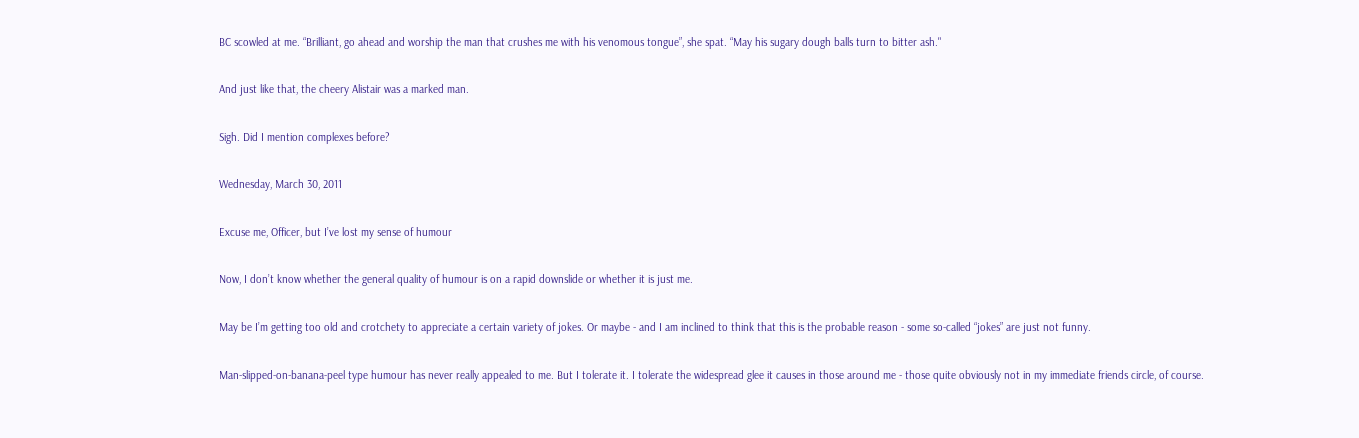BC scowled at me. “Brilliant, go ahead and worship the man that crushes me with his venomous tongue”, she spat. “May his sugary dough balls turn to bitter ash."

And just like that, the cheery Alistair was a marked man.

Sigh. Did I mention complexes before?

Wednesday, March 30, 2011

Excuse me, Officer, but I’ve lost my sense of humour

Now, I don’t know whether the general quality of humour is on a rapid downslide or whether it is just me.

May be I’m getting too old and crotchety to appreciate a certain variety of jokes. Or maybe - and I am inclined to think that this is the probable reason - some so-called “jokes” are just not funny.

Man-slipped-on-banana-peel type humour has never really appealed to me. But I tolerate it. I tolerate the widespread glee it causes in those around me - those quite obviously not in my immediate friends circle, of course.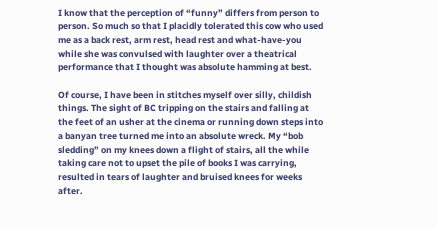I know that the perception of “funny” differs from person to person. So much so that I placidly tolerated this cow who used me as a back rest, arm rest, head rest and what-have-you while she was convulsed with laughter over a theatrical performance that I thought was absolute hamming at best.

Of course, I have been in stitches myself over silly, childish things. The sight of BC tripping on the stairs and falling at the feet of an usher at the cinema or running down steps into a banyan tree turned me into an absolute wreck. My “bob sledding” on my knees down a flight of stairs, all the while taking care not to upset the pile of books I was carrying, resulted in tears of laughter and bruised knees for weeks after.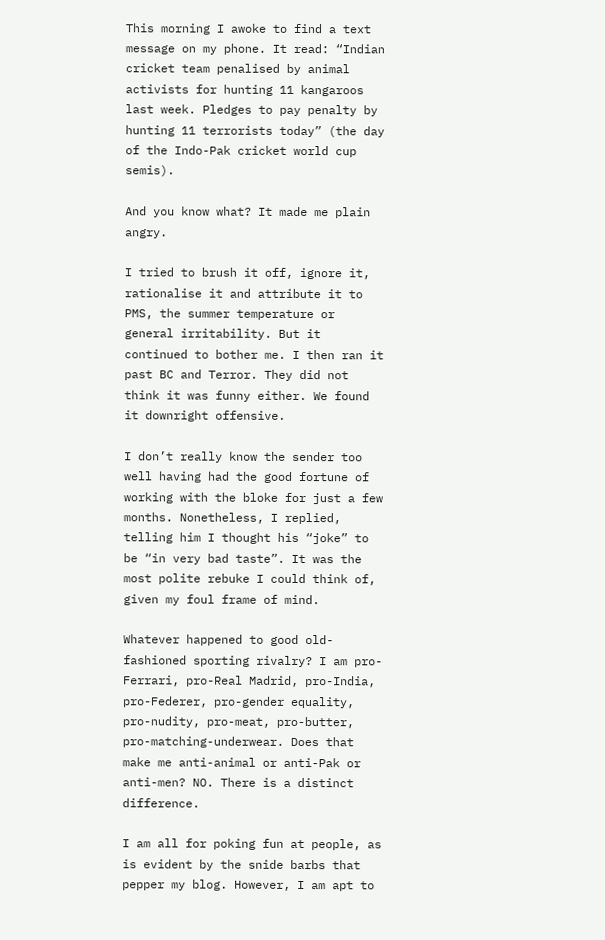This morning I awoke to find a text message on my phone. It read: “Indian cricket team penalised by animal activists for hunting 11 kangaroos last week. Pledges to pay penalty by hunting 11 terrorists today” (the day of the Indo-Pak cricket world cup semis).

And you know what? It made me plain angry.

I tried to brush it off, ignore it, rationalise it and attribute it to PMS, the summer temperature or general irritability. But it continued to bother me. I then ran it past BC and Terror. They did not think it was funny either. We found it downright offensive.

I don’t really know the sender too well having had the good fortune of working with the bloke for just a few months. Nonetheless, I replied, telling him I thought his “joke” to be “in very bad taste”. It was the most polite rebuke I could think of, given my foul frame of mind.

Whatever happened to good old-fashioned sporting rivalry? I am pro-Ferrari, pro-Real Madrid, pro-India, pro-Federer, pro-gender equality, pro-nudity, pro-meat, pro-butter, pro-matching-underwear. Does that make me anti-animal or anti-Pak or anti-men? NO. There is a distinct difference.

I am all for poking fun at people, as is evident by the snide barbs that pepper my blog. However, I am apt to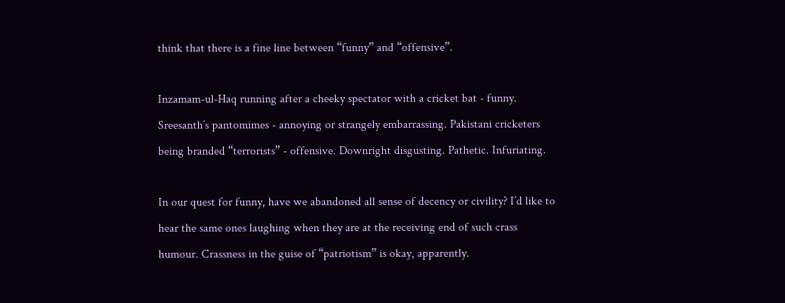think that there is a fine line between “funny” and “offensive”.

Inzamam-ul-Haq running after a cheeky spectator with a cricket bat - funny. Sreesanth’s pantomimes - annoying or strangely embarrassing. Pakistani cricketers being branded “terrorists” - offensive. Downright disgusting. Pathetic. Infuriating.

In our quest for funny, have we abandoned all sense of decency or civility? I’d like to hear the same ones laughing when they are at the receiving end of such crass humour. Crassness in the guise of “patriotism” is okay, apparently.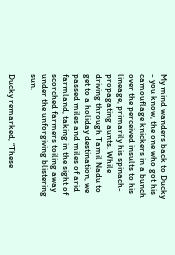My mind wanders back to Ducky - you know, the one who got his camouflage knickers in a bunch over the perceived insults to his lineage, primarily his spinach-propagating aunts. While driving through Tamil Nadu to get to a holiday destination, we passed miles and miles of arid farmland, taking in the sight of scorched farmers toiling away under the unforgiving blistering sun.

Ducky remarked, “These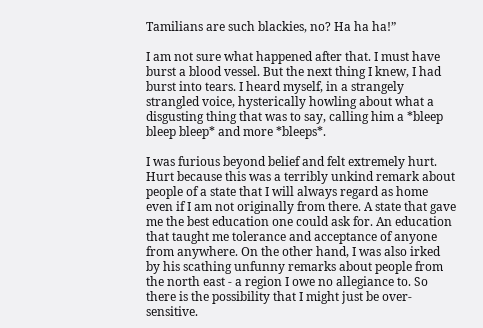Tamilians are such blackies, no? Ha ha ha!”

I am not sure what happened after that. I must have burst a blood vessel. But the next thing I knew, I had burst into tears. I heard myself, in a strangely strangled voice, hysterically howling about what a disgusting thing that was to say, calling him a *bleep bleep bleep* and more *bleeps*.

I was furious beyond belief and felt extremely hurt. Hurt because this was a terribly unkind remark about people of a state that I will always regard as home even if I am not originally from there. A state that gave me the best education one could ask for. An education that taught me tolerance and acceptance of anyone from anywhere. On the other hand, I was also irked by his scathing unfunny remarks about people from the north east - a region I owe no allegiance to. So there is the possibility that I might just be over-sensitive.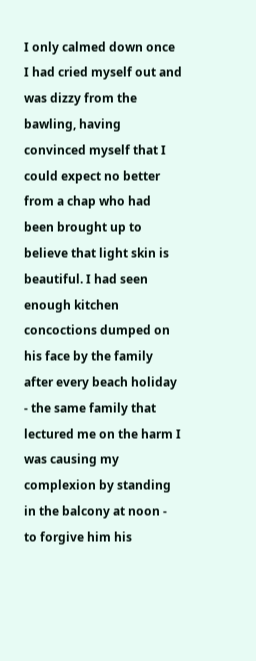I only calmed down once I had cried myself out and was dizzy from the bawling, having convinced myself that I could expect no better from a chap who had been brought up to believe that light skin is beautiful. I had seen enough kitchen concoctions dumped on his face by the family after every beach holiday - the same family that lectured me on the harm I was causing my complexion by standing in the balcony at noon - to forgive him his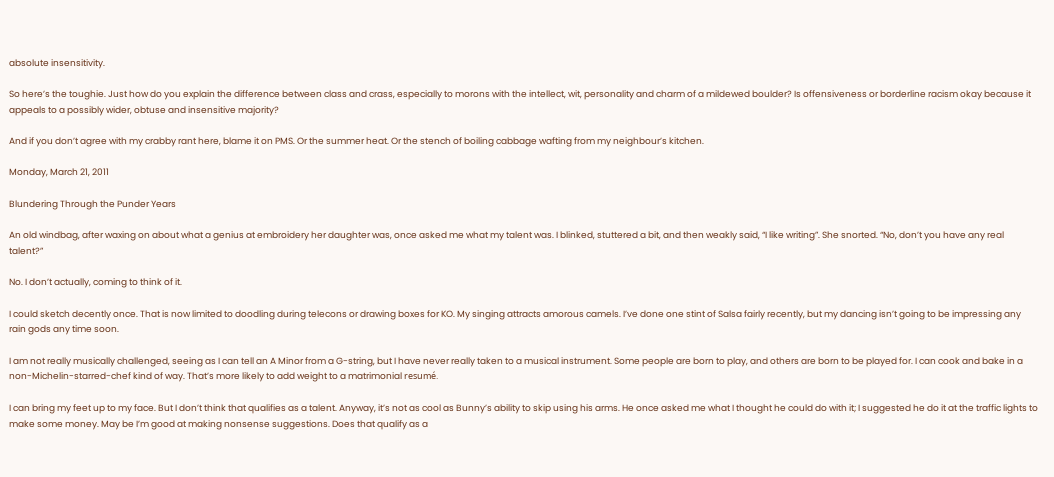absolute insensitivity.

So here’s the toughie. Just how do you explain the difference between class and crass, especially to morons with the intellect, wit, personality and charm of a mildewed boulder? Is offensiveness or borderline racism okay because it appeals to a possibly wider, obtuse and insensitive majority?

And if you don’t agree with my crabby rant here, blame it on PMS. Or the summer heat. Or the stench of boiling cabbage wafting from my neighbour’s kitchen.

Monday, March 21, 2011

Blundering Through the Punder Years

An old windbag, after waxing on about what a genius at embroidery her daughter was, once asked me what my talent was. I blinked, stuttered a bit, and then weakly said, “I like writing”. She snorted. “No, don’t you have any real talent?”

No. I don’t actually, coming to think of it.

I could sketch decently once. That is now limited to doodling during telecons or drawing boxes for KO. My singing attracts amorous camels. I’ve done one stint of Salsa fairly recently, but my dancing isn’t going to be impressing any rain gods any time soon.

I am not really musically challenged, seeing as I can tell an A Minor from a G-string, but I have never really taken to a musical instrument. Some people are born to play, and others are born to be played for. I can cook and bake in a non-Michelin-starred-chef kind of way. That’s more likely to add weight to a matrimonial resumé.

I can bring my feet up to my face. But I don’t think that qualifies as a talent. Anyway, it’s not as cool as Bunny’s ability to skip using his arms. He once asked me what I thought he could do with it; I suggested he do it at the traffic lights to make some money. May be I’m good at making nonsense suggestions. Does that qualify as a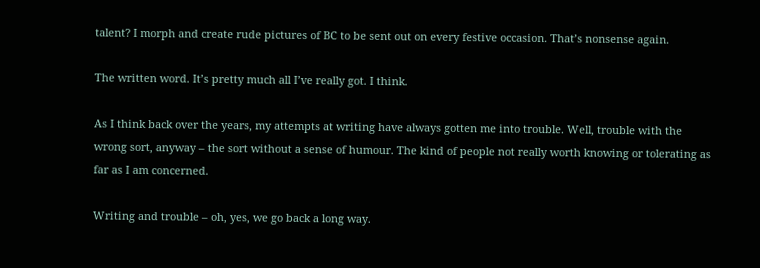talent? I morph and create rude pictures of BC to be sent out on every festive occasion. That’s nonsense again.

The written word. It’s pretty much all I’ve really got. I think.

As I think back over the years, my attempts at writing have always gotten me into trouble. Well, trouble with the wrong sort, anyway – the sort without a sense of humour. The kind of people not really worth knowing or tolerating as far as I am concerned.

Writing and trouble – oh, yes, we go back a long way.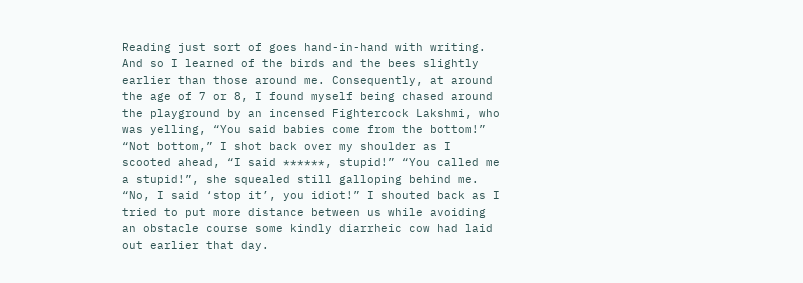Reading just sort of goes hand-in-hand with writing. And so I learned of the birds and the bees slightly earlier than those around me. Consequently, at around the age of 7 or 8, I found myself being chased around the playground by an incensed Fightercock Lakshmi, who was yelling, “You said babies come from the bottom!” “Not bottom,” I shot back over my shoulder as I scooted ahead, “I said ******, stupid!” “You called me a stupid!”, she squealed still galloping behind me. “No, I said ‘stop it’, you idiot!” I shouted back as I tried to put more distance between us while avoiding an obstacle course some kindly diarrheic cow had laid out earlier that day.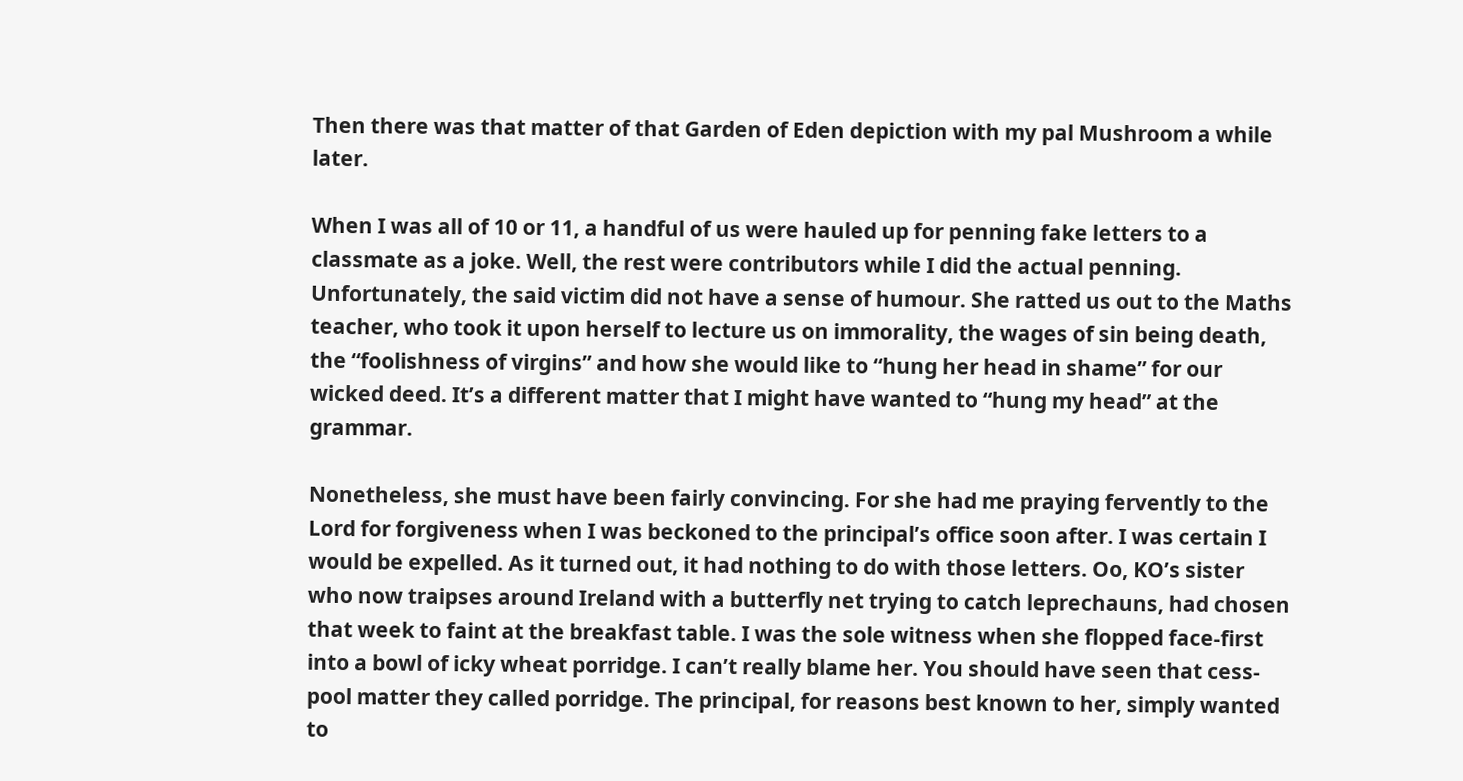Then there was that matter of that Garden of Eden depiction with my pal Mushroom a while later.

When I was all of 10 or 11, a handful of us were hauled up for penning fake letters to a classmate as a joke. Well, the rest were contributors while I did the actual penning. Unfortunately, the said victim did not have a sense of humour. She ratted us out to the Maths teacher, who took it upon herself to lecture us on immorality, the wages of sin being death, the “foolishness of virgins” and how she would like to “hung her head in shame” for our wicked deed. It’s a different matter that I might have wanted to “hung my head” at the grammar.

Nonetheless, she must have been fairly convincing. For she had me praying fervently to the Lord for forgiveness when I was beckoned to the principal’s office soon after. I was certain I would be expelled. As it turned out, it had nothing to do with those letters. Oo, KO’s sister who now traipses around Ireland with a butterfly net trying to catch leprechauns, had chosen that week to faint at the breakfast table. I was the sole witness when she flopped face-first into a bowl of icky wheat porridge. I can’t really blame her. You should have seen that cess-pool matter they called porridge. The principal, for reasons best known to her, simply wanted to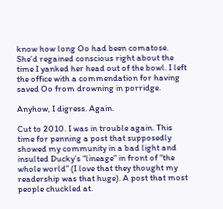know how long Oo had been comatose. She’d regained conscious right about the time I yanked her head out of the bowl. I left the office with a commendation for having saved Oo from drowning in porridge.

Anyhow, I digress. Again.

Cut to 2010. I was in trouble again. This time for penning a post that supposedly showed my community in a bad light and insulted Ducky’s “lineage” in front of “the whole world” (I love that they thought my readership was that huge). A post that most people chuckled at.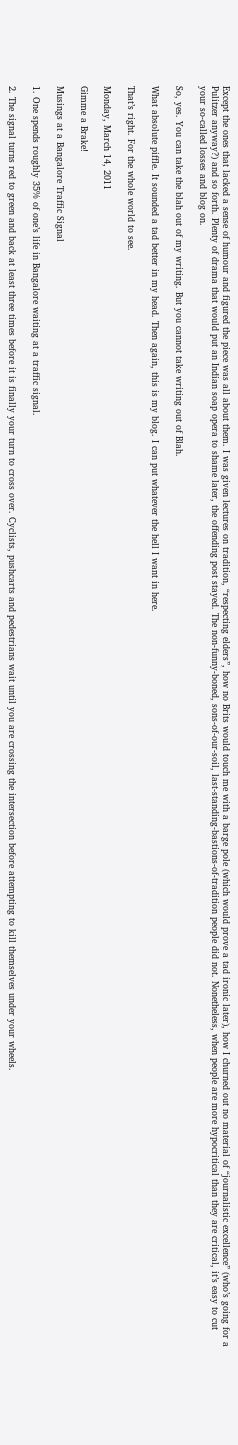Except the ones that lacked a sense of humour and figured the piece was all about them. I was given lectures on tradition, “respecting elders”, how no Brits would touch me with a barge pole (which would prove a tad ironic later), how I churned out no material of “journalistic excellence” (who’s going for a Pulitzer anyway?) and so forth. Plenty of drama that would put an Indian soap opera to shame later, the offending post stayed. The non-funny-boned, sons-of-our-soil, last-standing-bastions-of-tradition people did not. Nonetheless, when people are more hypocritical than they are critical, it’s easy to cut your so-called losses and blog on.

So, yes. You can take the blah out of my writing. But you cannot take writing out of Blah.

What absolute piffle. It sounded a tad better in my head. Then again, this is my blog. I can put whatever the hell I want in here.

That’s right. For the whole world to see.

Monday, March 14, 2011

Gimme a Brake!

Musings at a Bangalore Traffic Signal

1. One spends roughly 35% of one’s life in Bangalore waiting at a traffic signal.

2. The signal turns red to green and back at least three times before it is finally your turn to cross over. Cyclists, pushcarts and pedestrians wait until you are crossing the intersection before attempting to kill themselves under your wheels.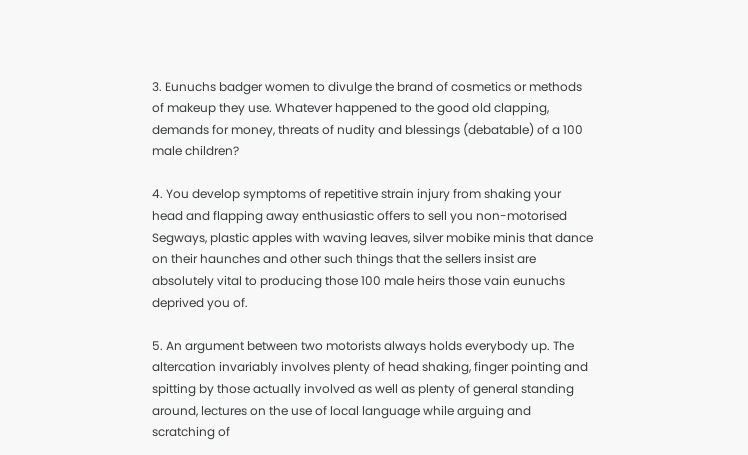3. Eunuchs badger women to divulge the brand of cosmetics or methods of makeup they use. Whatever happened to the good old clapping, demands for money, threats of nudity and blessings (debatable) of a 100 male children?

4. You develop symptoms of repetitive strain injury from shaking your head and flapping away enthusiastic offers to sell you non-motorised Segways, plastic apples with waving leaves, silver mobike minis that dance on their haunches and other such things that the sellers insist are absolutely vital to producing those 100 male heirs those vain eunuchs deprived you of.

5. An argument between two motorists always holds everybody up. The altercation invariably involves plenty of head shaking, finger pointing and spitting by those actually involved as well as plenty of general standing around, lectures on the use of local language while arguing and scratching of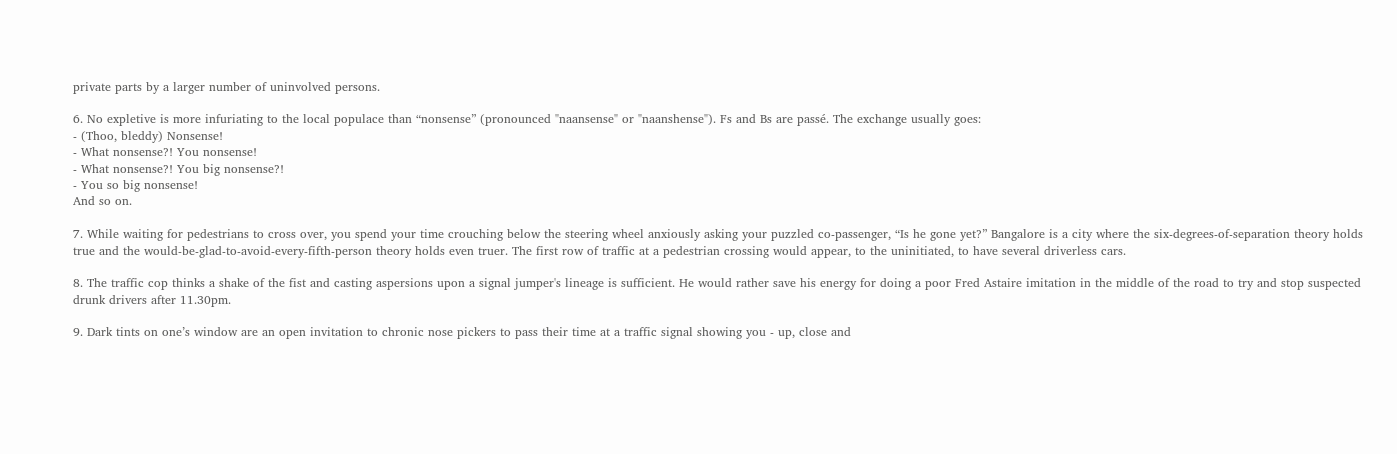private parts by a larger number of uninvolved persons.

6. No expletive is more infuriating to the local populace than “nonsense” (pronounced "naansense" or "naanshense"). Fs and Bs are passé. The exchange usually goes:
- (Thoo, bleddy) Nonsense!
- What nonsense?! You nonsense!
- What nonsense?! You big nonsense?!
- You so big nonsense!
And so on.

7. While waiting for pedestrians to cross over, you spend your time crouching below the steering wheel anxiously asking your puzzled co-passenger, “Is he gone yet?” Bangalore is a city where the six-degrees-of-separation theory holds true and the would-be-glad-to-avoid-every-fifth-person theory holds even truer. The first row of traffic at a pedestrian crossing would appear, to the uninitiated, to have several driverless cars.

8. The traffic cop thinks a shake of the fist and casting aspersions upon a signal jumper's lineage is sufficient. He would rather save his energy for doing a poor Fred Astaire imitation in the middle of the road to try and stop suspected drunk drivers after 11.30pm.

9. Dark tints on one’s window are an open invitation to chronic nose pickers to pass their time at a traffic signal showing you - up, close and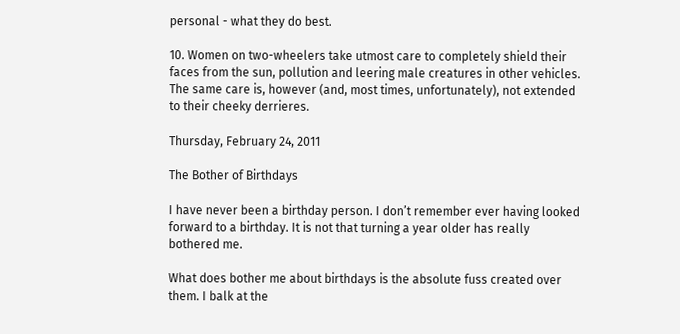personal - what they do best.

10. Women on two-wheelers take utmost care to completely shield their faces from the sun, pollution and leering male creatures in other vehicles. The same care is, however (and, most times, unfortunately), not extended to their cheeky derrieres.

Thursday, February 24, 2011

The Bother of Birthdays

I have never been a birthday person. I don’t remember ever having looked forward to a birthday. It is not that turning a year older has really bothered me.

What does bother me about birthdays is the absolute fuss created over them. I balk at the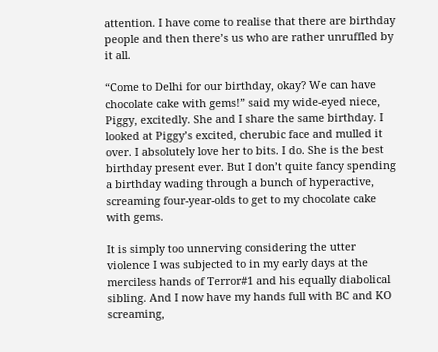attention. I have come to realise that there are birthday people and then there’s us who are rather unruffled by it all.

“Come to Delhi for our birthday, okay? We can have chocolate cake with gems!” said my wide-eyed niece, Piggy, excitedly. She and I share the same birthday. I looked at Piggy’s excited, cherubic face and mulled it over. I absolutely love her to bits. I do. She is the best birthday present ever. But I don’t quite fancy spending a birthday wading through a bunch of hyperactive, screaming four-year-olds to get to my chocolate cake with gems.

It is simply too unnerving considering the utter violence I was subjected to in my early days at the merciless hands of Terror#1 and his equally diabolical sibling. And I now have my hands full with BC and KO screaming,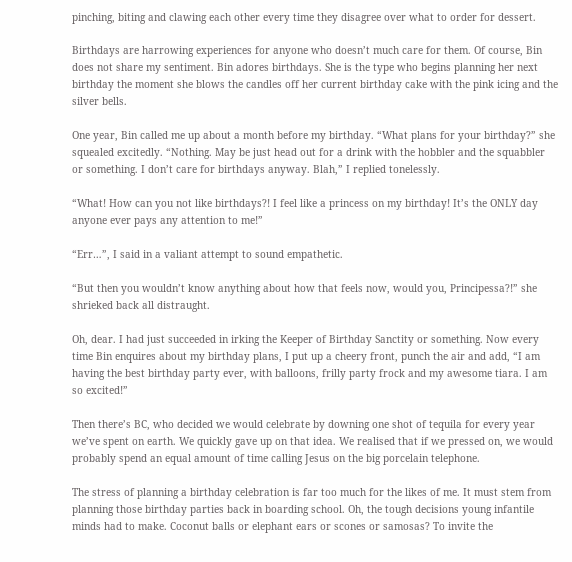pinching, biting and clawing each other every time they disagree over what to order for dessert.

Birthdays are harrowing experiences for anyone who doesn’t much care for them. Of course, Bin does not share my sentiment. Bin adores birthdays. She is the type who begins planning her next birthday the moment she blows the candles off her current birthday cake with the pink icing and the silver bells.

One year, Bin called me up about a month before my birthday. “What plans for your birthday?” she squealed excitedly. “Nothing. May be just head out for a drink with the hobbler and the squabbler or something. I don’t care for birthdays anyway. Blah,” I replied tonelessly.

“What! How can you not like birthdays?! I feel like a princess on my birthday! It’s the ONLY day anyone ever pays any attention to me!”

“Err…”, I said in a valiant attempt to sound empathetic.

“But then you wouldn’t know anything about how that feels now, would you, Principessa?!” she shrieked back all distraught.

Oh, dear. I had just succeeded in irking the Keeper of Birthday Sanctity or something. Now every time Bin enquires about my birthday plans, I put up a cheery front, punch the air and add, “I am having the best birthday party ever, with balloons, frilly party frock and my awesome tiara. I am so excited!”

Then there’s BC, who decided we would celebrate by downing one shot of tequila for every year we’ve spent on earth. We quickly gave up on that idea. We realised that if we pressed on, we would probably spend an equal amount of time calling Jesus on the big porcelain telephone.

The stress of planning a birthday celebration is far too much for the likes of me. It must stem from planning those birthday parties back in boarding school. Oh, the tough decisions young infantile minds had to make. Coconut balls or elephant ears or scones or samosas? To invite the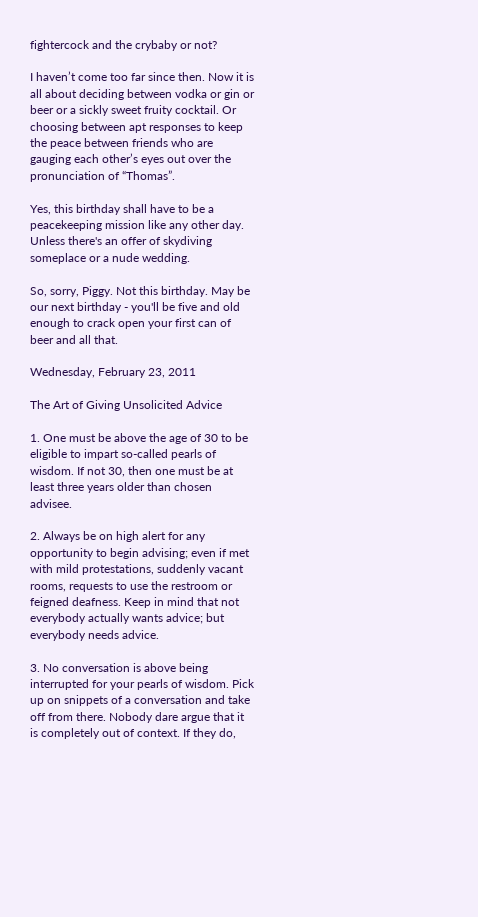fightercock and the crybaby or not?

I haven’t come too far since then. Now it is all about deciding between vodka or gin or beer or a sickly sweet fruity cocktail. Or choosing between apt responses to keep the peace between friends who are gauging each other’s eyes out over the pronunciation of “Thomas”.

Yes, this birthday shall have to be a peacekeeping mission like any other day. Unless there's an offer of skydiving someplace or a nude wedding.

So, sorry, Piggy. Not this birthday. May be our next birthday - you'll be five and old enough to crack open your first can of beer and all that.

Wednesday, February 23, 2011

The Art of Giving Unsolicited Advice

1. One must be above the age of 30 to be eligible to impart so-called pearls of wisdom. If not 30, then one must be at least three years older than chosen advisee.

2. Always be on high alert for any opportunity to begin advising; even if met with mild protestations, suddenly vacant rooms, requests to use the restroom or feigned deafness. Keep in mind that not everybody actually wants advice; but everybody needs advice.

3. No conversation is above being interrupted for your pearls of wisdom. Pick up on snippets of a conversation and take off from there. Nobody dare argue that it is completely out of context. If they do,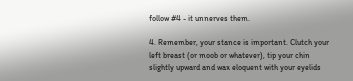follow #4 - it unnerves them.

4. Remember, your stance is important. Clutch your left breast (or moob or whatever), tip your chin slightly upward and wax eloquent with your eyelids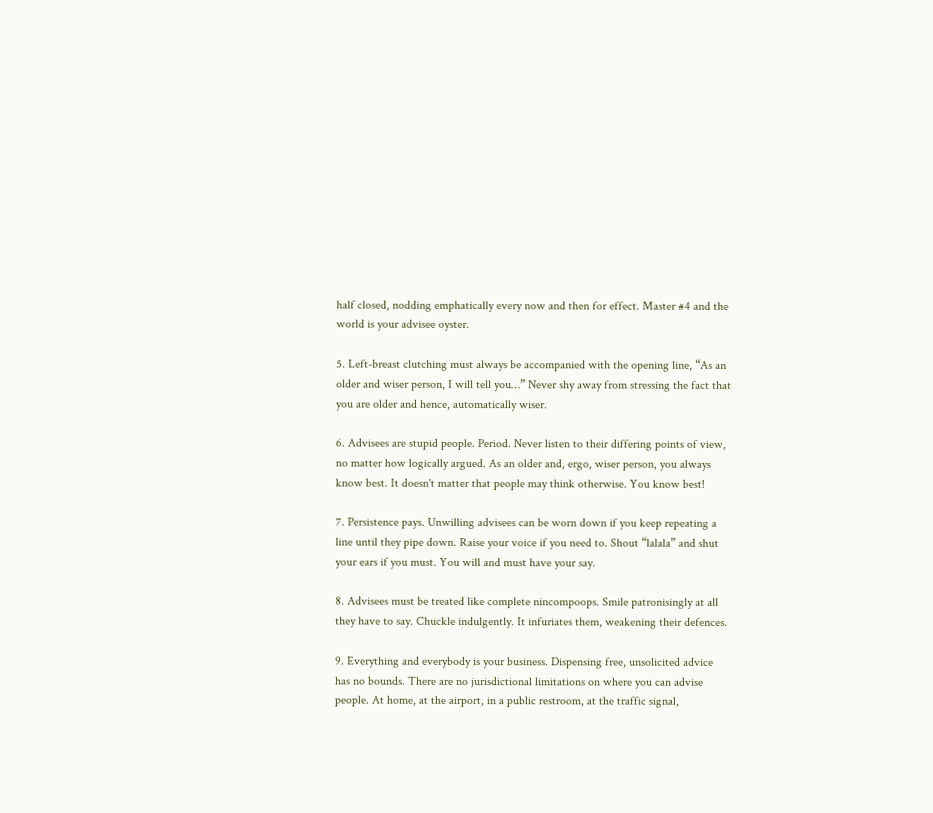half closed, nodding emphatically every now and then for effect. Master #4 and the world is your advisee oyster.

5. Left-breast clutching must always be accompanied with the opening line, “As an older and wiser person, I will tell you…” Never shy away from stressing the fact that you are older and hence, automatically wiser.

6. Advisees are stupid people. Period. Never listen to their differing points of view, no matter how logically argued. As an older and, ergo, wiser person, you always know best. It doesn't matter that people may think otherwise. You know best!

7. Persistence pays. Unwilling advisees can be worn down if you keep repeating a line until they pipe down. Raise your voice if you need to. Shout “lalala” and shut your ears if you must. You will and must have your say.

8. Advisees must be treated like complete nincompoops. Smile patronisingly at all they have to say. Chuckle indulgently. It infuriates them, weakening their defences.

9. Everything and everybody is your business. Dispensing free, unsolicited advice has no bounds. There are no jurisdictional limitations on where you can advise people. At home, at the airport, in a public restroom, at the traffic signal,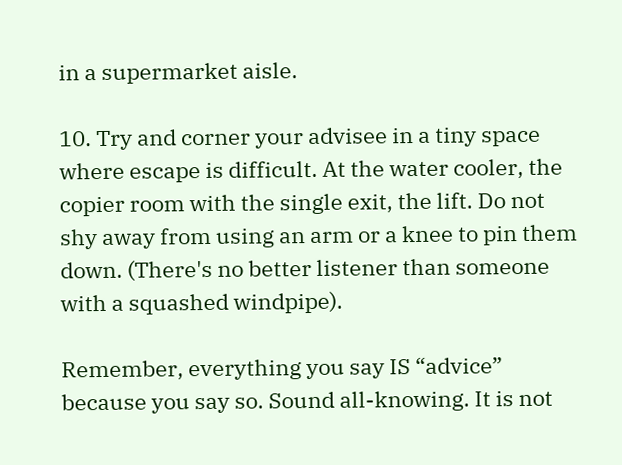in a supermarket aisle.

10. Try and corner your advisee in a tiny space where escape is difficult. At the water cooler, the copier room with the single exit, the lift. Do not shy away from using an arm or a knee to pin them down. (There's no better listener than someone with a squashed windpipe).

Remember, everything you say IS “advice” because you say so. Sound all-knowing. It is not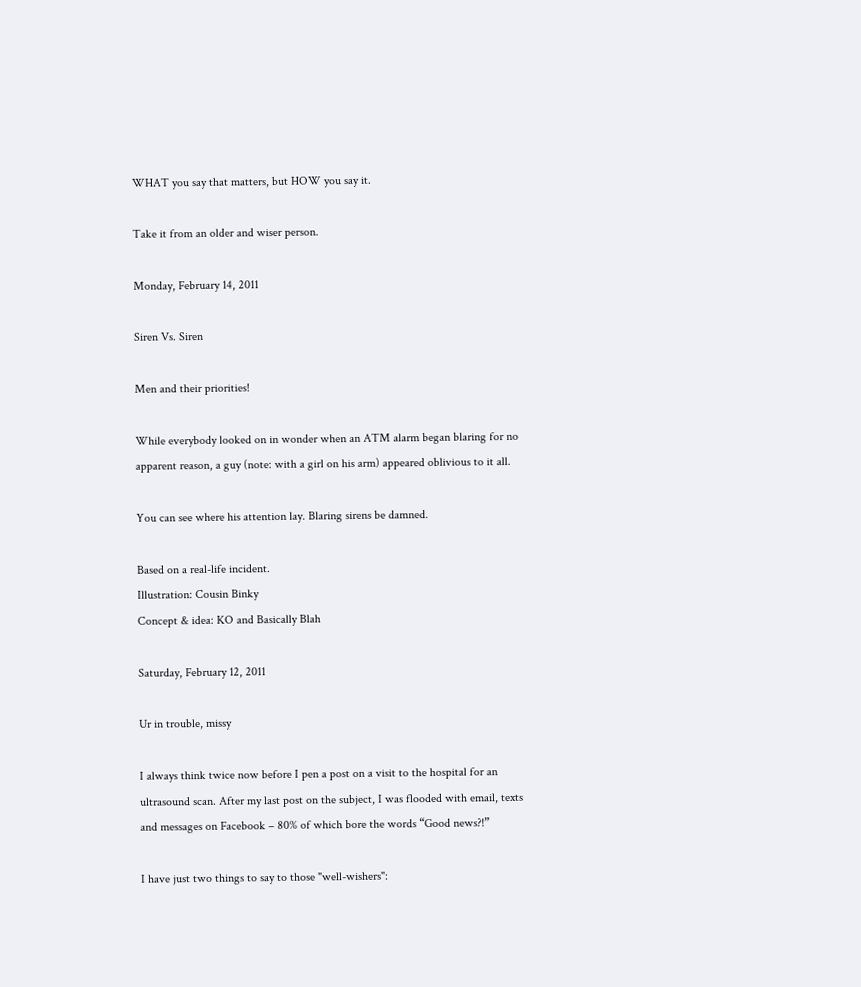WHAT you say that matters, but HOW you say it.

Take it from an older and wiser person.

Monday, February 14, 2011

Siren Vs. Siren

Men and their priorities!

While everybody looked on in wonder when an ATM alarm began blaring for no apparent reason, a guy (note: with a girl on his arm) appeared oblivious to it all.

You can see where his attention lay. Blaring sirens be damned.

Based on a real-life incident.
Illustration: Cousin Binky
Concept & idea: KO and Basically Blah

Saturday, February 12, 2011

Ur in trouble, missy

I always think twice now before I pen a post on a visit to the hospital for an ultrasound scan. After my last post on the subject, I was flooded with email, texts and messages on Facebook – 80% of which bore the words “Good news?!”

I have just two things to say to those "well-wishers":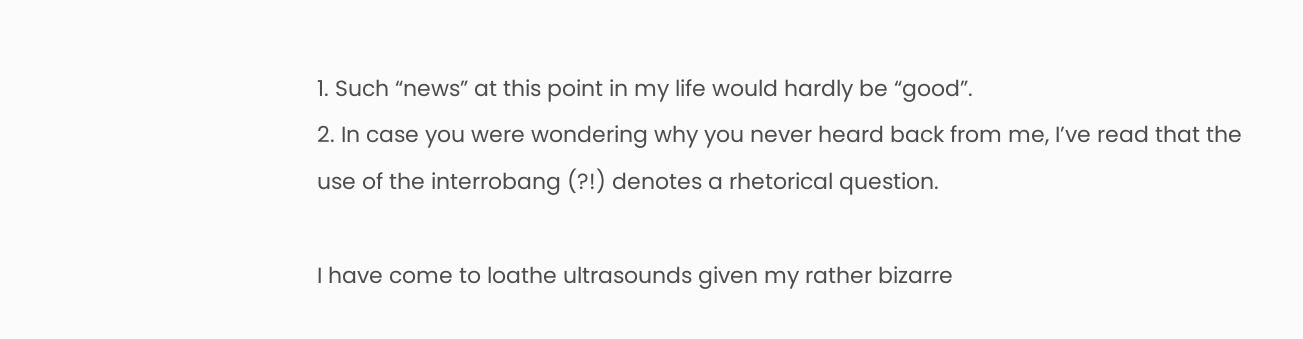1. Such “news” at this point in my life would hardly be “good”.
2. In case you were wondering why you never heard back from me, I’ve read that the use of the interrobang (?!) denotes a rhetorical question.

I have come to loathe ultrasounds given my rather bizarre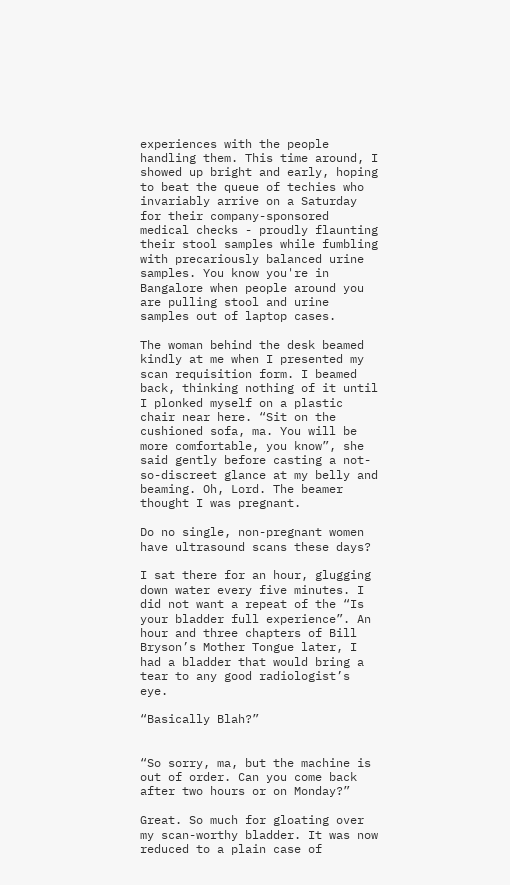experiences with the people handling them. This time around, I showed up bright and early, hoping to beat the queue of techies who invariably arrive on a Saturday for their company-sponsored medical checks - proudly flaunting their stool samples while fumbling with precariously balanced urine samples. You know you're in Bangalore when people around you are pulling stool and urine samples out of laptop cases.

The woman behind the desk beamed kindly at me when I presented my scan requisition form. I beamed back, thinking nothing of it until I plonked myself on a plastic chair near here. “Sit on the cushioned sofa, ma. You will be more comfortable, you know”, she said gently before casting a not-so-discreet glance at my belly and beaming. Oh, Lord. The beamer thought I was pregnant.

Do no single, non-pregnant women have ultrasound scans these days?

I sat there for an hour, glugging down water every five minutes. I did not want a repeat of the “Is your bladder full experience”. An hour and three chapters of Bill Bryson’s Mother Tongue later, I had a bladder that would bring a tear to any good radiologist’s eye.

“Basically Blah?”


“So sorry, ma, but the machine is out of order. Can you come back after two hours or on Monday?”

Great. So much for gloating over my scan-worthy bladder. It was now reduced to a plain case of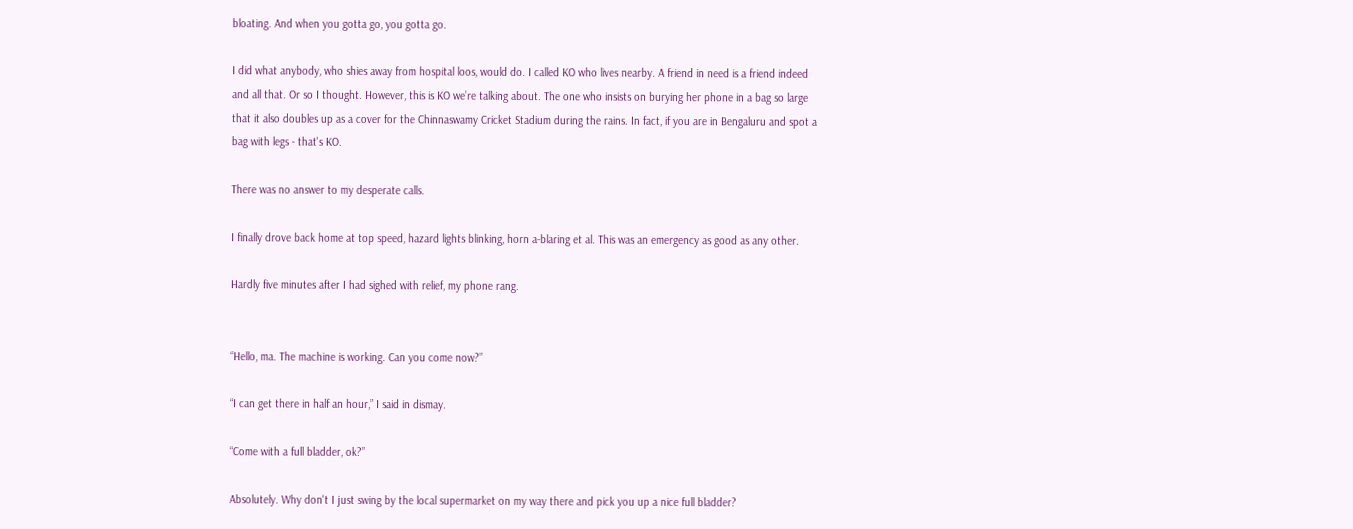bloating. And when you gotta go, you gotta go.

I did what anybody, who shies away from hospital loos, would do. I called KO who lives nearby. A friend in need is a friend indeed and all that. Or so I thought. However, this is KO we’re talking about. The one who insists on burying her phone in a bag so large that it also doubles up as a cover for the Chinnaswamy Cricket Stadium during the rains. In fact, if you are in Bengaluru and spot a bag with legs - that's KO.

There was no answer to my desperate calls.

I finally drove back home at top speed, hazard lights blinking, horn a-blaring et al. This was an emergency as good as any other.

Hardly five minutes after I had sighed with relief, my phone rang.


“Hello, ma. The machine is working. Can you come now?”

“I can get there in half an hour,” I said in dismay.

“Come with a full bladder, ok?”

Absolutely. Why don't I just swing by the local supermarket on my way there and pick you up a nice full bladder?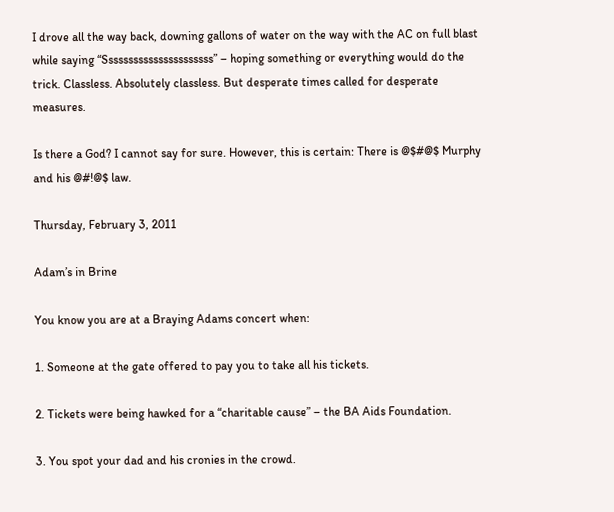I drove all the way back, downing gallons of water on the way with the AC on full blast while saying “Ssssssssssssssssssssss” – hoping something or everything would do the trick. Classless. Absolutely classless. But desperate times called for desperate measures.

Is there a God? I cannot say for sure. However, this is certain: There is @$#@$ Murphy and his @#!@$ law.

Thursday, February 3, 2011

Adam’s in Brine

You know you are at a Braying Adams concert when:

1. Someone at the gate offered to pay you to take all his tickets.

2. Tickets were being hawked for a “charitable cause” – the BA Aids Foundation.

3. You spot your dad and his cronies in the crowd.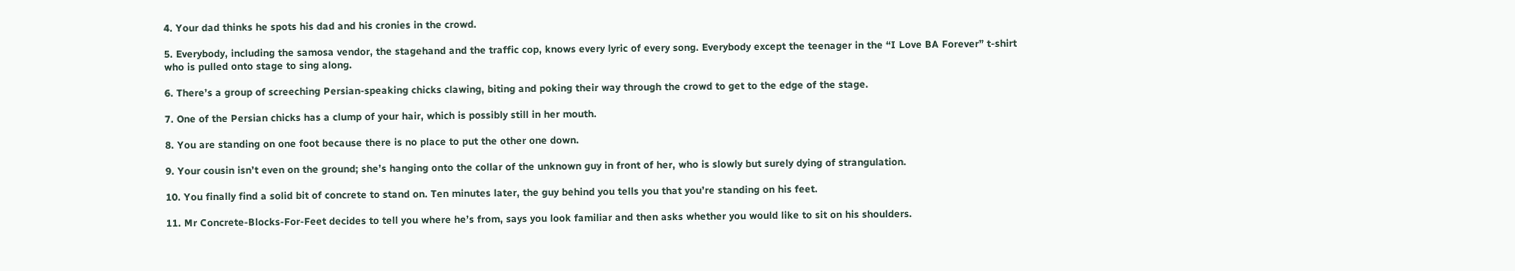4. Your dad thinks he spots his dad and his cronies in the crowd.

5. Everybody, including the samosa vendor, the stagehand and the traffic cop, knows every lyric of every song. Everybody except the teenager in the “I Love BA Forever” t-shirt who is pulled onto stage to sing along.

6. There’s a group of screeching Persian-speaking chicks clawing, biting and poking their way through the crowd to get to the edge of the stage.

7. One of the Persian chicks has a clump of your hair, which is possibly still in her mouth.

8. You are standing on one foot because there is no place to put the other one down.

9. Your cousin isn’t even on the ground; she’s hanging onto the collar of the unknown guy in front of her, who is slowly but surely dying of strangulation.

10. You finally find a solid bit of concrete to stand on. Ten minutes later, the guy behind you tells you that you’re standing on his feet.

11. Mr Concrete-Blocks-For-Feet decides to tell you where he’s from, says you look familiar and then asks whether you would like to sit on his shoulders.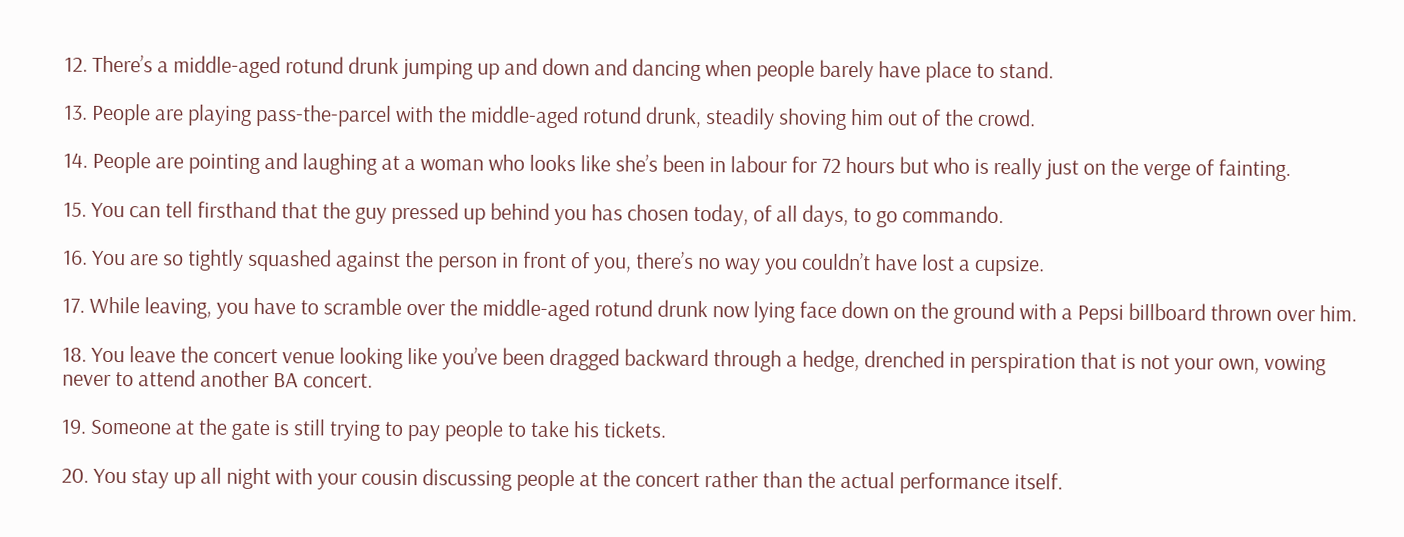12. There’s a middle-aged rotund drunk jumping up and down and dancing when people barely have place to stand.

13. People are playing pass-the-parcel with the middle-aged rotund drunk, steadily shoving him out of the crowd.

14. People are pointing and laughing at a woman who looks like she’s been in labour for 72 hours but who is really just on the verge of fainting.

15. You can tell firsthand that the guy pressed up behind you has chosen today, of all days, to go commando.

16. You are so tightly squashed against the person in front of you, there’s no way you couldn’t have lost a cupsize.

17. While leaving, you have to scramble over the middle-aged rotund drunk now lying face down on the ground with a Pepsi billboard thrown over him.

18. You leave the concert venue looking like you’ve been dragged backward through a hedge, drenched in perspiration that is not your own, vowing never to attend another BA concert.

19. Someone at the gate is still trying to pay people to take his tickets.

20. You stay up all night with your cousin discussing people at the concert rather than the actual performance itself.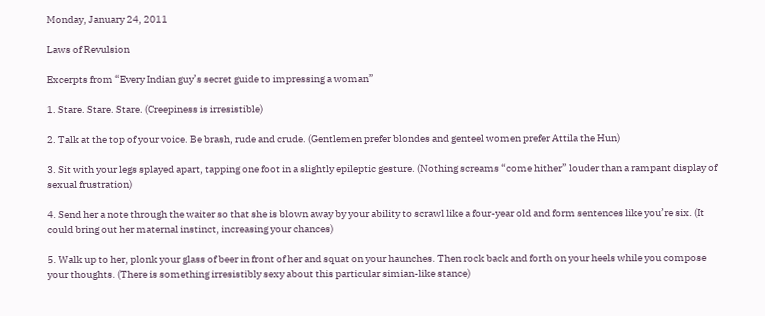Monday, January 24, 2011

Laws of Revulsion

Excerpts from “Every Indian guy’s secret guide to impressing a woman”

1. Stare. Stare. Stare. (Creepiness is irresistible)

2. Talk at the top of your voice. Be brash, rude and crude. (Gentlemen prefer blondes and genteel women prefer Attila the Hun)

3. Sit with your legs splayed apart, tapping one foot in a slightly epileptic gesture. (Nothing screams “come hither” louder than a rampant display of sexual frustration)

4. Send her a note through the waiter so that she is blown away by your ability to scrawl like a four-year old and form sentences like you’re six. (It could bring out her maternal instinct, increasing your chances)

5. Walk up to her, plonk your glass of beer in front of her and squat on your haunches. Then rock back and forth on your heels while you compose your thoughts. (There is something irresistibly sexy about this particular simian-like stance)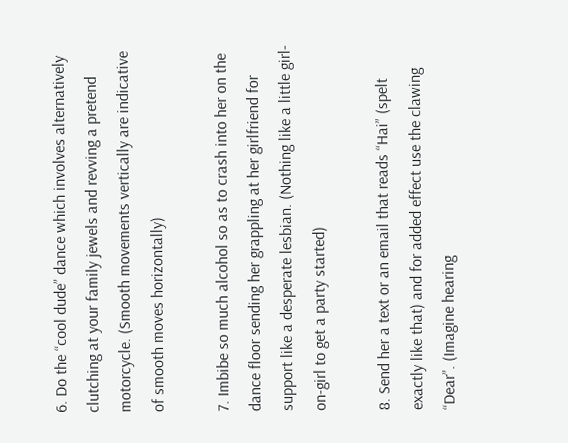6. Do the “cool dude” dance which involves alternatively clutching at your family jewels and revving a pretend motorcycle. (Smooth movements vertically are indicative of smooth moves horizontally)

7. Imbibe so much alcohol so as to crash into her on the dance floor sending her grappling at her girlfriend for support like a desperate lesbian. (Nothing like a little girl-on-girl to get a party started)

8. Send her a text or an email that reads “Hai” (spelt exactly like that) and for added effect use the clawing “Dear”. (Imagine hearing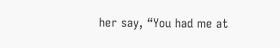her say, “You had me at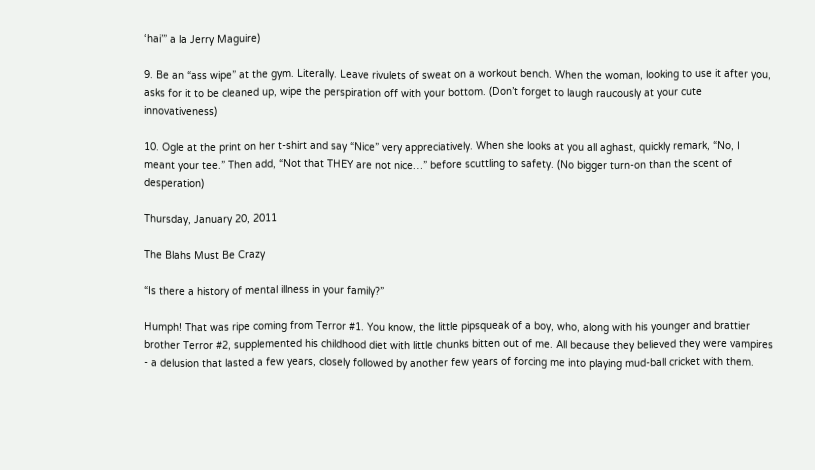‘hai’” a la Jerry Maguire)

9. Be an “ass wipe” at the gym. Literally. Leave rivulets of sweat on a workout bench. When the woman, looking to use it after you, asks for it to be cleaned up, wipe the perspiration off with your bottom. (Don’t forget to laugh raucously at your cute innovativeness)

10. Ogle at the print on her t-shirt and say “Nice” very appreciatively. When she looks at you all aghast, quickly remark, “No, I meant your tee.” Then add, “Not that THEY are not nice…” before scuttling to safety. (No bigger turn-on than the scent of desperation)

Thursday, January 20, 2011

The Blahs Must Be Crazy

“Is there a history of mental illness in your family?”

Humph! That was ripe coming from Terror #1. You know, the little pipsqueak of a boy, who, along with his younger and brattier brother Terror #2, supplemented his childhood diet with little chunks bitten out of me. All because they believed they were vampires - a delusion that lasted a few years, closely followed by another few years of forcing me into playing mud-ball cricket with them.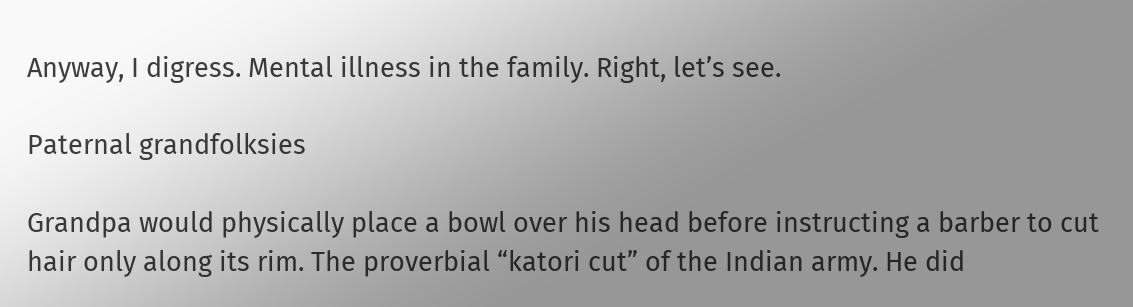Anyway, I digress. Mental illness in the family. Right, let’s see.

Paternal grandfolksies

Grandpa would physically place a bowl over his head before instructing a barber to cut hair only along its rim. The proverbial “katori cut” of the Indian army. He did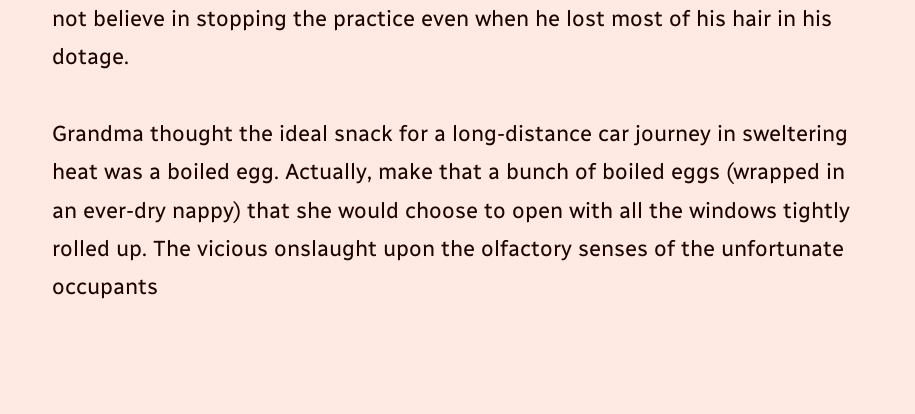not believe in stopping the practice even when he lost most of his hair in his dotage.

Grandma thought the ideal snack for a long-distance car journey in sweltering heat was a boiled egg. Actually, make that a bunch of boiled eggs (wrapped in an ever-dry nappy) that she would choose to open with all the windows tightly rolled up. The vicious onslaught upon the olfactory senses of the unfortunate occupants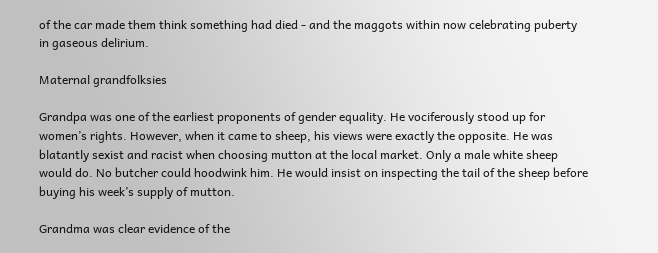of the car made them think something had died - and the maggots within now celebrating puberty in gaseous delirium.

Maternal grandfolksies

Grandpa was one of the earliest proponents of gender equality. He vociferously stood up for women’s rights. However, when it came to sheep, his views were exactly the opposite. He was blatantly sexist and racist when choosing mutton at the local market. Only a male white sheep would do. No butcher could hoodwink him. He would insist on inspecting the tail of the sheep before buying his week’s supply of mutton.

Grandma was clear evidence of the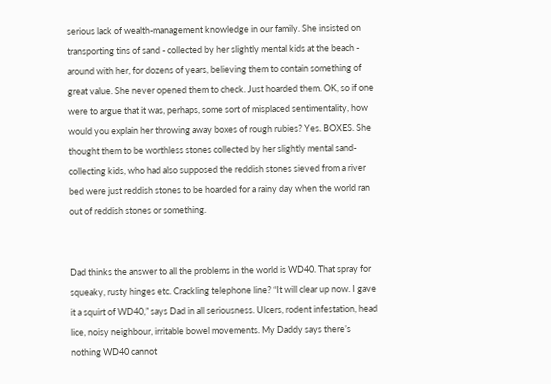serious lack of wealth-management knowledge in our family. She insisted on transporting tins of sand - collected by her slightly mental kids at the beach - around with her, for dozens of years, believing them to contain something of great value. She never opened them to check. Just hoarded them. OK, so if one were to argue that it was, perhaps, some sort of misplaced sentimentality, how would you explain her throwing away boxes of rough rubies? Yes. BOXES. She thought them to be worthless stones collected by her slightly mental sand-collecting kids, who had also supposed the reddish stones sieved from a river bed were just reddish stones to be hoarded for a rainy day when the world ran out of reddish stones or something.


Dad thinks the answer to all the problems in the world is WD40. That spray for squeaky, rusty hinges etc. Crackling telephone line? “It will clear up now. I gave it a squirt of WD40,” says Dad in all seriousness. Ulcers, rodent infestation, head lice, noisy neighbour, irritable bowel movements. My Daddy says there’s nothing WD40 cannot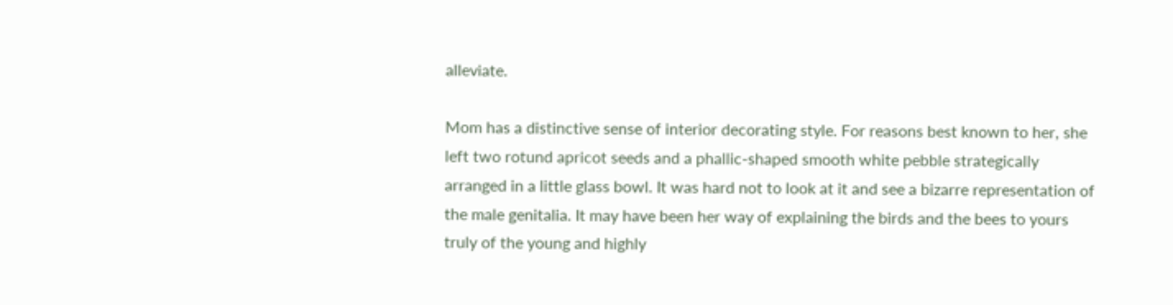alleviate.

Mom has a distinctive sense of interior decorating style. For reasons best known to her, she left two rotund apricot seeds and a phallic-shaped smooth white pebble strategically arranged in a little glass bowl. It was hard not to look at it and see a bizarre representation of the male genitalia. It may have been her way of explaining the birds and the bees to yours truly of the young and highly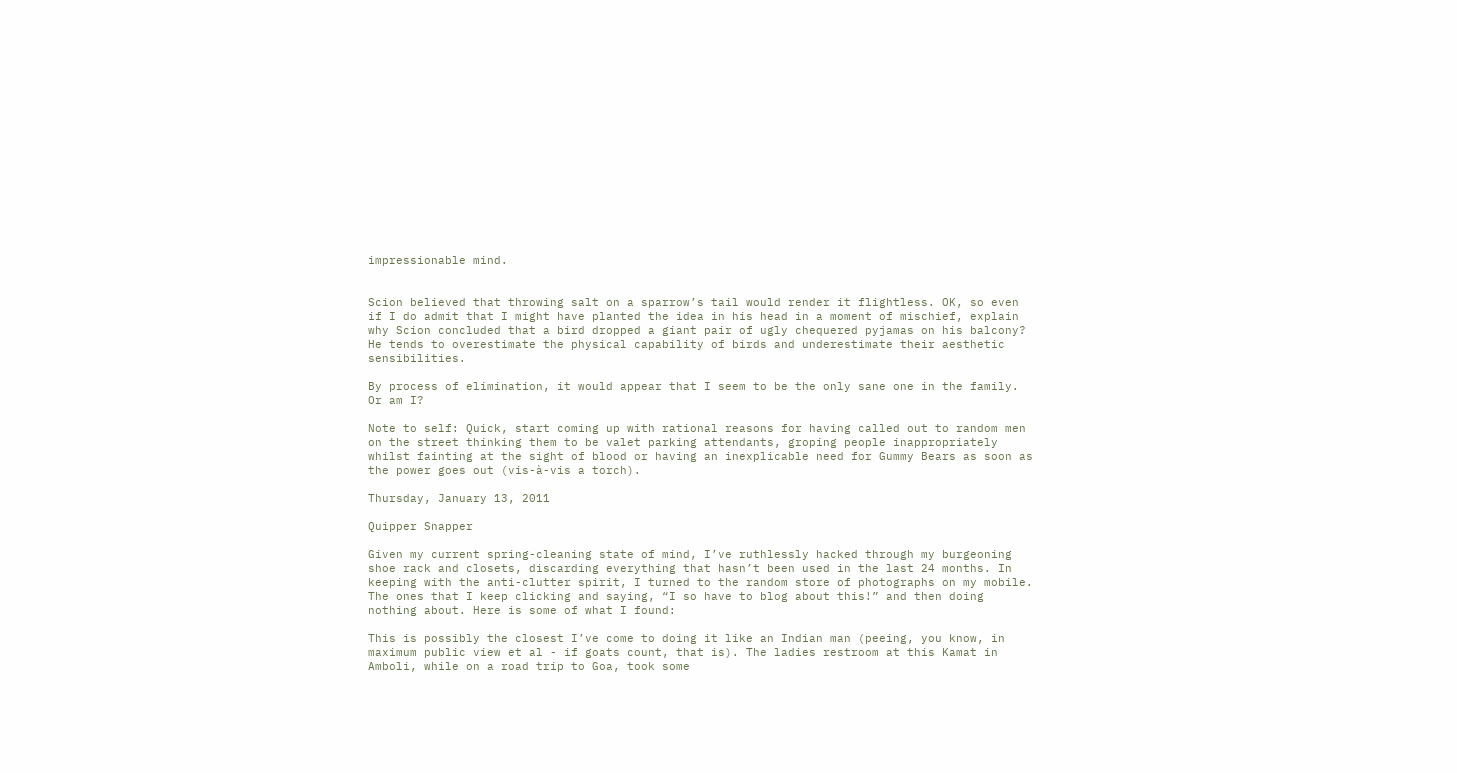impressionable mind.


Scion believed that throwing salt on a sparrow’s tail would render it flightless. OK, so even if I do admit that I might have planted the idea in his head in a moment of mischief, explain why Scion concluded that a bird dropped a giant pair of ugly chequered pyjamas on his balcony? He tends to overestimate the physical capability of birds and underestimate their aesthetic sensibilities.

By process of elimination, it would appear that I seem to be the only sane one in the family. Or am I?

Note to self: Quick, start coming up with rational reasons for having called out to random men on the street thinking them to be valet parking attendants, groping people inappropriately whilst fainting at the sight of blood or having an inexplicable need for Gummy Bears as soon as the power goes out (vis-à-vis a torch).

Thursday, January 13, 2011

Quipper Snapper

Given my current spring-cleaning state of mind, I’ve ruthlessly hacked through my burgeoning shoe rack and closets, discarding everything that hasn’t been used in the last 24 months. In keeping with the anti-clutter spirit, I turned to the random store of photographs on my mobile. The ones that I keep clicking and saying, “I so have to blog about this!” and then doing nothing about. Here is some of what I found:

This is possibly the closest I’ve come to doing it like an Indian man (peeing, you know, in maximum public view et al - if goats count, that is). The ladies restroom at this Kamat in Amboli, while on a road trip to Goa, took some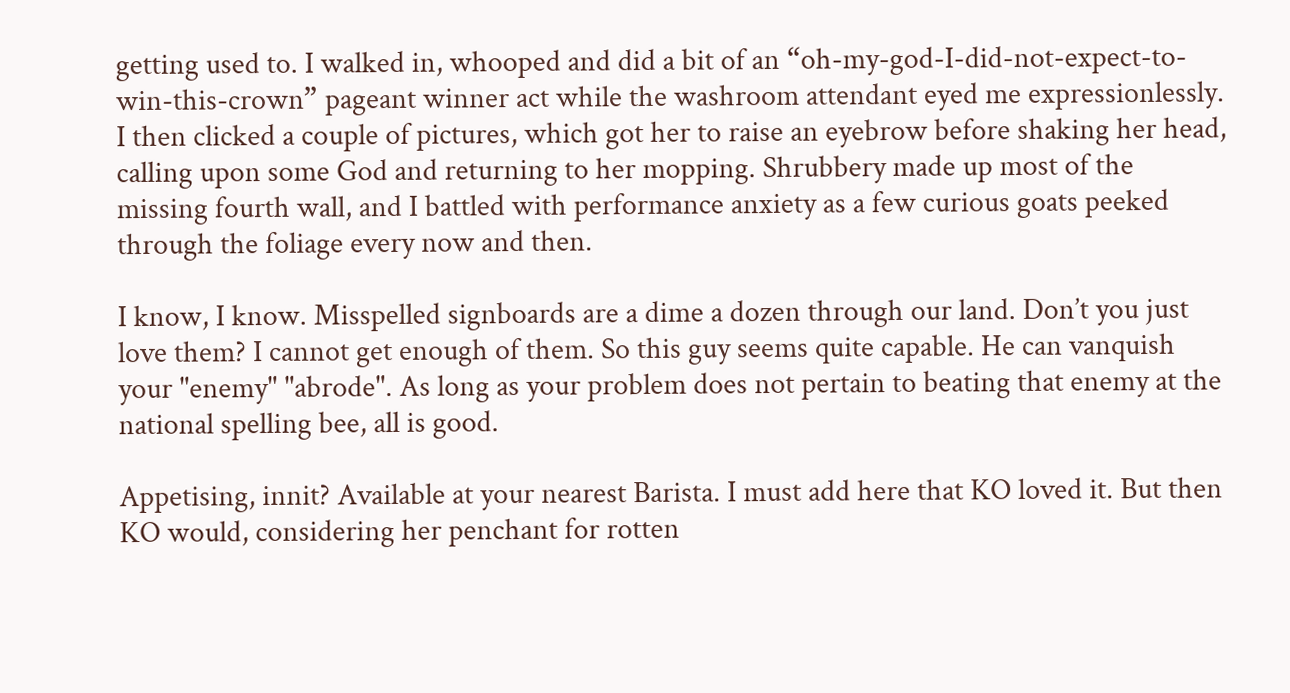getting used to. I walked in, whooped and did a bit of an “oh-my-god-I-did-not-expect-to-win-this-crown” pageant winner act while the washroom attendant eyed me expressionlessly. I then clicked a couple of pictures, which got her to raise an eyebrow before shaking her head, calling upon some God and returning to her mopping. Shrubbery made up most of the missing fourth wall, and I battled with performance anxiety as a few curious goats peeked through the foliage every now and then.

I know, I know. Misspelled signboards are a dime a dozen through our land. Don’t you just love them? I cannot get enough of them. So this guy seems quite capable. He can vanquish your "enemy" "abrode". As long as your problem does not pertain to beating that enemy at the national spelling bee, all is good.

Appetising, innit? Available at your nearest Barista. I must add here that KO loved it. But then KO would, considering her penchant for rotten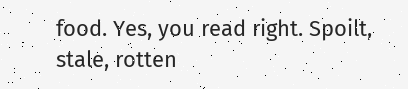food. Yes, you read right. Spoilt, stale, rotten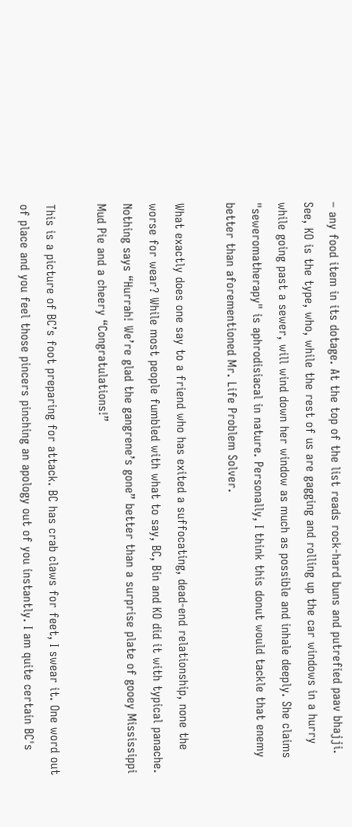– any food item in its dotage. At the top of the list reads rock-hard buns and putrefied paav bhajji. See, KO is the type, who, while the rest of us are gagging and rolling up the car windows in a hurry while going past a sewer, will wind down her window as much as possible and inhale deeply. She claims "seweromatherapy" is aphrodisiacal in nature. Personally, I think this donut would tackle that enemy better than aforementioned Mr. Life Problem Solver.

What exactly does one say to a friend who has exited a suffocating, dead-end relationship, none the worse for wear? While most people fumbled with what to say, BC, Bin and KO did it with typical panache. Nothing says “Hurrah! We’re glad the gangrene’s gone” better than a surprise plate of gooey Mississippi Mud Pie and a cheery “Congratulations!”

This is a picture of BC’s foot preparing for attack. BC has crab claws for feet, I swear it. One word out of place and you feel those pincers pinching an apology out of you instantly. I am quite certain BC's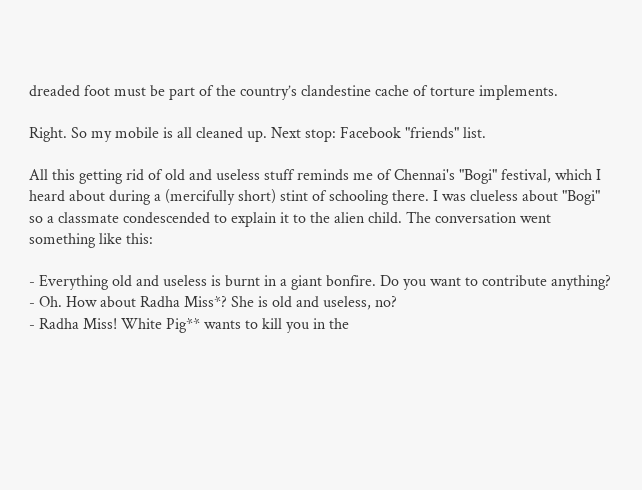dreaded foot must be part of the country’s clandestine cache of torture implements.

Right. So my mobile is all cleaned up. Next stop: Facebook "friends" list.

All this getting rid of old and useless stuff reminds me of Chennai's "Bogi" festival, which I heard about during a (mercifully short) stint of schooling there. I was clueless about "Bogi" so a classmate condescended to explain it to the alien child. The conversation went something like this:

- Everything old and useless is burnt in a giant bonfire. Do you want to contribute anything?
- Oh. How about Radha Miss*? She is old and useless, no?
- Radha Miss! White Pig** wants to kill you in the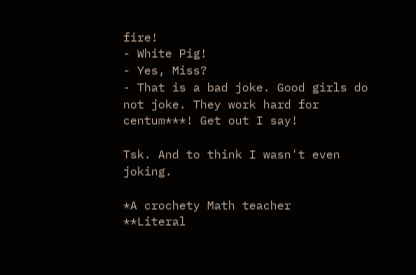fire!
- White Pig!
- Yes, Miss?
- That is a bad joke. Good girls do not joke. They work hard for centum***! Get out I say!

Tsk. And to think I wasn't even joking.

*A crochety Math teacher
**Literal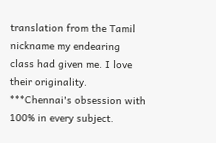translation from the Tamil nickname my endearing class had given me. I love their originality.
***Chennai's obsession with 100% in every subject.